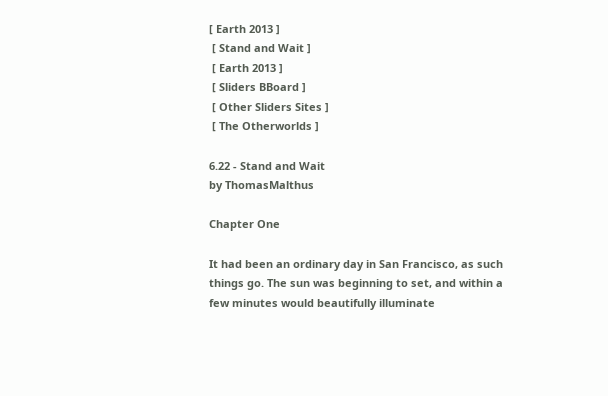[ Earth 2013 ]
 [ Stand and Wait ]
 [ Earth 2013 ]
 [ Sliders BBoard ]
 [ Other Sliders Sites ]
 [ The Otherworlds ]

6.22 - Stand and Wait
by ThomasMalthus

Chapter One

It had been an ordinary day in San Francisco, as such things go. The sun was beginning to set, and within a few minutes would beautifully illuminate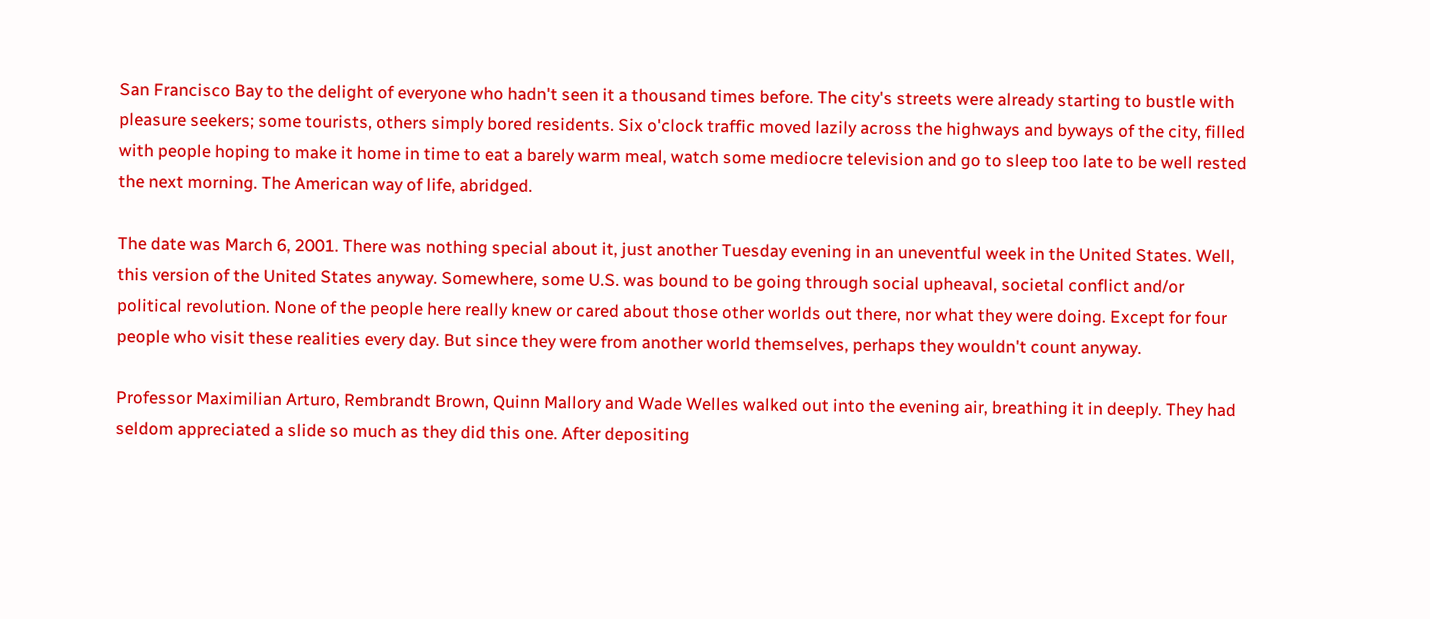San Francisco Bay to the delight of everyone who hadn't seen it a thousand times before. The city's streets were already starting to bustle with pleasure seekers; some tourists, others simply bored residents. Six o'clock traffic moved lazily across the highways and byways of the city, filled with people hoping to make it home in time to eat a barely warm meal, watch some mediocre television and go to sleep too late to be well rested the next morning. The American way of life, abridged.

The date was March 6, 2001. There was nothing special about it, just another Tuesday evening in an uneventful week in the United States. Well, this version of the United States anyway. Somewhere, some U.S. was bound to be going through social upheaval, societal conflict and/or political revolution. None of the people here really knew or cared about those other worlds out there, nor what they were doing. Except for four people who visit these realities every day. But since they were from another world themselves, perhaps they wouldn't count anyway.

Professor Maximilian Arturo, Rembrandt Brown, Quinn Mallory and Wade Welles walked out into the evening air, breathing it in deeply. They had seldom appreciated a slide so much as they did this one. After depositing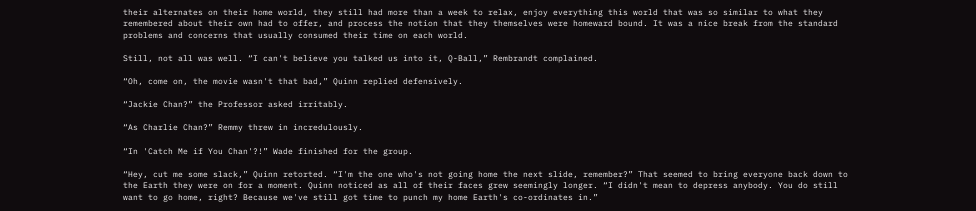their alternates on their home world, they still had more than a week to relax, enjoy everything this world that was so similar to what they remembered about their own had to offer, and process the notion that they themselves were homeward bound. It was a nice break from the standard problems and concerns that usually consumed their time on each world.

Still, not all was well. “I can't believe you talked us into it, Q-Ball,” Rembrandt complained.

“Oh, come on, the movie wasn't that bad,” Quinn replied defensively.

“Jackie Chan?” the Professor asked irritably.

“As Charlie Chan?” Remmy threw in incredulously.

“In 'Catch Me if You Chan'?!” Wade finished for the group.

“Hey, cut me some slack,” Quinn retorted. “I'm the one who's not going home the next slide, remember?” That seemed to bring everyone back down to the Earth they were on for a moment. Quinn noticed as all of their faces grew seemingly longer. “I didn't mean to depress anybody. You do still want to go home, right? Because we've still got time to punch my home Earth's co-ordinates in.”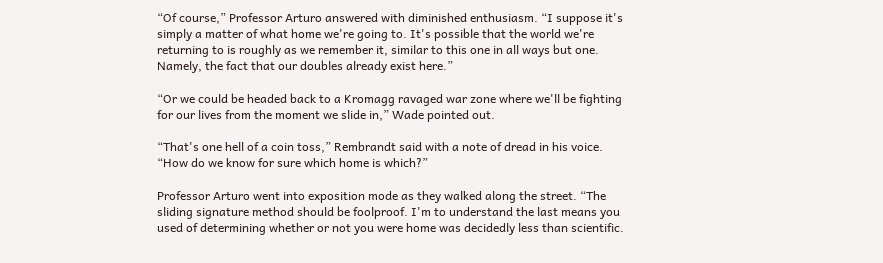“Of course,” Professor Arturo answered with diminished enthusiasm. “I suppose it's simply a matter of what home we're going to. It's possible that the world we're returning to is roughly as we remember it, similar to this one in all ways but one. Namely, the fact that our doubles already exist here.”

“Or we could be headed back to a Kromagg ravaged war zone where we'll be fighting for our lives from the moment we slide in,” Wade pointed out.

“That's one hell of a coin toss,” Rembrandt said with a note of dread in his voice. “How do we know for sure which home is which?”

Professor Arturo went into exposition mode as they walked along the street. “The sliding signature method should be foolproof. I'm to understand the last means you used of determining whether or not you were home was decidedly less than scientific.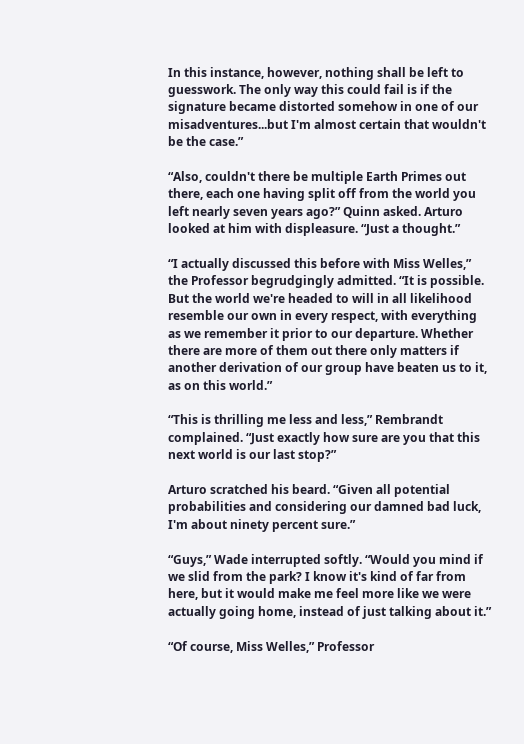In this instance, however, nothing shall be left to guesswork. The only way this could fail is if the signature became distorted somehow in one of our misadventures...but I'm almost certain that wouldn't be the case.”

“Also, couldn't there be multiple Earth Primes out there, each one having split off from the world you left nearly seven years ago?” Quinn asked. Arturo looked at him with displeasure. “Just a thought.”

“I actually discussed this before with Miss Welles,” the Professor begrudgingly admitted. “It is possible. But the world we're headed to will in all likelihood resemble our own in every respect, with everything as we remember it prior to our departure. Whether there are more of them out there only matters if another derivation of our group have beaten us to it, as on this world.”

“This is thrilling me less and less,” Rembrandt complained. “Just exactly how sure are you that this next world is our last stop?”

Arturo scratched his beard. “Given all potential probabilities and considering our damned bad luck, I'm about ninety percent sure.”

“Guys,” Wade interrupted softly. “Would you mind if we slid from the park? I know it's kind of far from here, but it would make me feel more like we were actually going home, instead of just talking about it.”

“Of course, Miss Welles,” Professor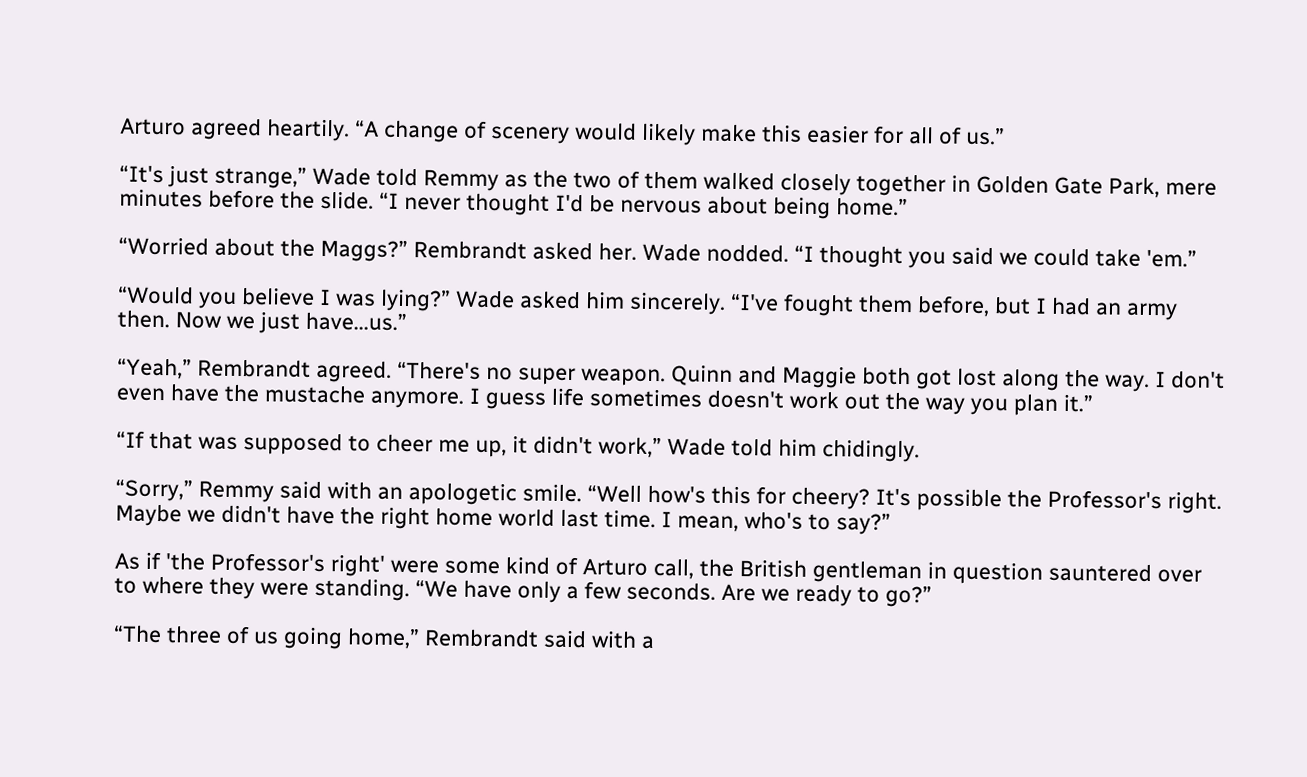Arturo agreed heartily. “A change of scenery would likely make this easier for all of us.”

“It's just strange,” Wade told Remmy as the two of them walked closely together in Golden Gate Park, mere minutes before the slide. “I never thought I'd be nervous about being home.”

“Worried about the Maggs?” Rembrandt asked her. Wade nodded. “I thought you said we could take 'em.”

“Would you believe I was lying?” Wade asked him sincerely. “I've fought them before, but I had an army then. Now we just have...us.”

“Yeah,” Rembrandt agreed. “There's no super weapon. Quinn and Maggie both got lost along the way. I don't even have the mustache anymore. I guess life sometimes doesn't work out the way you plan it.”

“If that was supposed to cheer me up, it didn't work,” Wade told him chidingly.

“Sorry,” Remmy said with an apologetic smile. “Well how's this for cheery? It's possible the Professor's right. Maybe we didn't have the right home world last time. I mean, who's to say?”

As if 'the Professor's right' were some kind of Arturo call, the British gentleman in question sauntered over to where they were standing. “We have only a few seconds. Are we ready to go?”

“The three of us going home,” Rembrandt said with a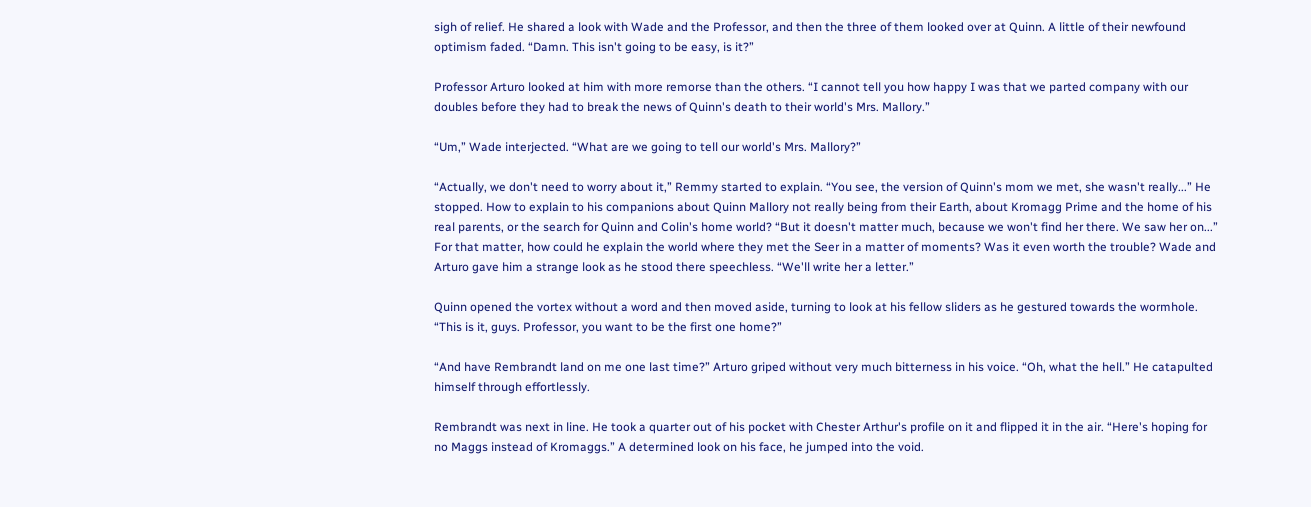sigh of relief. He shared a look with Wade and the Professor, and then the three of them looked over at Quinn. A little of their newfound optimism faded. “Damn. This isn't going to be easy, is it?”

Professor Arturo looked at him with more remorse than the others. “I cannot tell you how happy I was that we parted company with our doubles before they had to break the news of Quinn's death to their world's Mrs. Mallory.”

“Um,” Wade interjected. “What are we going to tell our world's Mrs. Mallory?”

“Actually, we don't need to worry about it,” Remmy started to explain. “You see, the version of Quinn's mom we met, she wasn't really...” He stopped. How to explain to his companions about Quinn Mallory not really being from their Earth, about Kromagg Prime and the home of his real parents, or the search for Quinn and Colin's home world? “But it doesn't matter much, because we won't find her there. We saw her on...” For that matter, how could he explain the world where they met the Seer in a matter of moments? Was it even worth the trouble? Wade and Arturo gave him a strange look as he stood there speechless. “We'll write her a letter.”

Quinn opened the vortex without a word and then moved aside, turning to look at his fellow sliders as he gestured towards the wormhole. “This is it, guys. Professor, you want to be the first one home?”

“And have Rembrandt land on me one last time?” Arturo griped without very much bitterness in his voice. “Oh, what the hell.” He catapulted himself through effortlessly.

Rembrandt was next in line. He took a quarter out of his pocket with Chester Arthur's profile on it and flipped it in the air. “Here's hoping for no Maggs instead of Kromaggs.” A determined look on his face, he jumped into the void.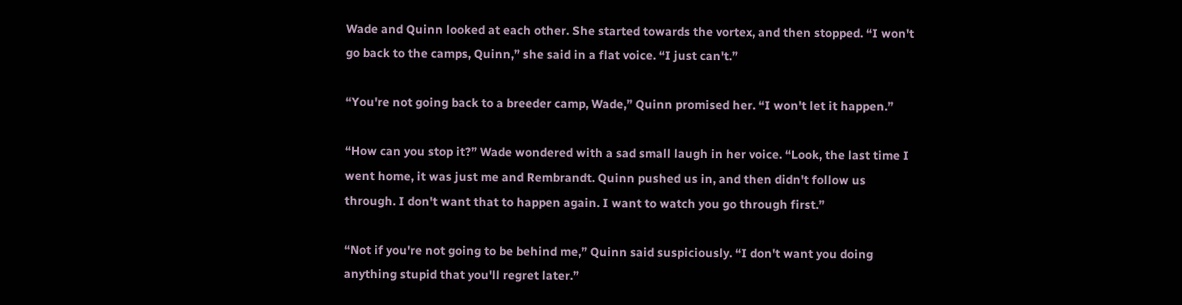Wade and Quinn looked at each other. She started towards the vortex, and then stopped. “I won't go back to the camps, Quinn,” she said in a flat voice. “I just can't.”

“You're not going back to a breeder camp, Wade,” Quinn promised her. “I won't let it happen.”

“How can you stop it?” Wade wondered with a sad small laugh in her voice. “Look, the last time I went home, it was just me and Rembrandt. Quinn pushed us in, and then didn't follow us through. I don't want that to happen again. I want to watch you go through first.”

“Not if you're not going to be behind me,” Quinn said suspiciously. “I don't want you doing anything stupid that you'll regret later.”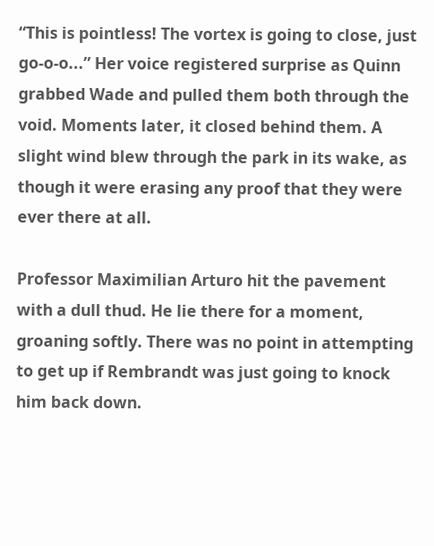“This is pointless! The vortex is going to close, just go-o-o...” Her voice registered surprise as Quinn grabbed Wade and pulled them both through the void. Moments later, it closed behind them. A slight wind blew through the park in its wake, as though it were erasing any proof that they were ever there at all.

Professor Maximilian Arturo hit the pavement with a dull thud. He lie there for a moment, groaning softly. There was no point in attempting to get up if Rembrandt was just going to knock him back down.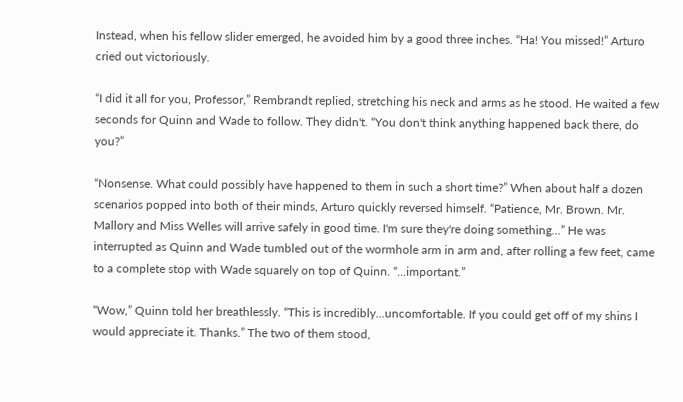Instead, when his fellow slider emerged, he avoided him by a good three inches. “Ha! You missed!” Arturo cried out victoriously.

“I did it all for you, Professor,” Rembrandt replied, stretching his neck and arms as he stood. He waited a few seconds for Quinn and Wade to follow. They didn't. “You don't think anything happened back there, do you?”

“Nonsense. What could possibly have happened to them in such a short time?” When about half a dozen scenarios popped into both of their minds, Arturo quickly reversed himself. “Patience, Mr. Brown. Mr. Mallory and Miss Welles will arrive safely in good time. I'm sure they're doing something...” He was interrupted as Quinn and Wade tumbled out of the wormhole arm in arm and, after rolling a few feet, came to a complete stop with Wade squarely on top of Quinn. “...important.”

“Wow,” Quinn told her breathlessly. “This is incredibly...uncomfortable. If you could get off of my shins I would appreciate it. Thanks.” The two of them stood,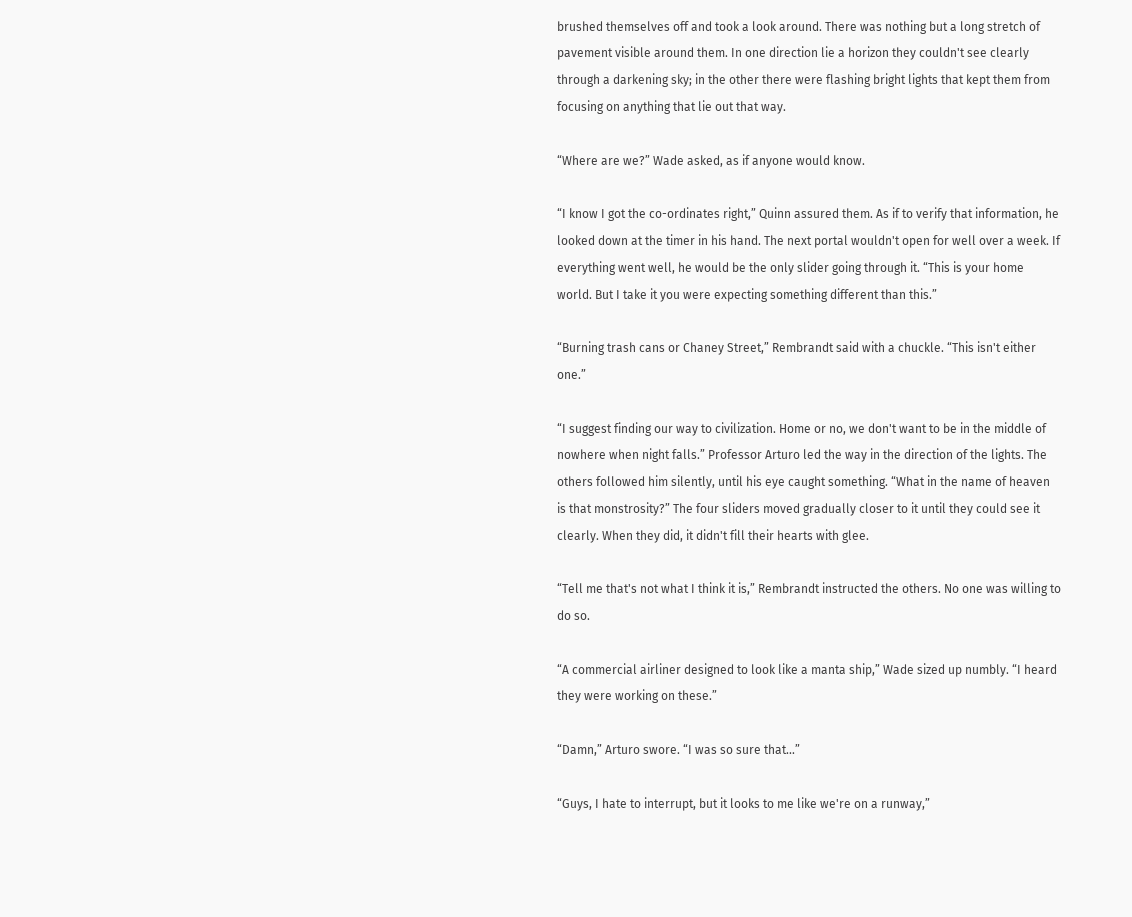brushed themselves off and took a look around. There was nothing but a long stretch of pavement visible around them. In one direction lie a horizon they couldn't see clearly through a darkening sky; in the other there were flashing bright lights that kept them from focusing on anything that lie out that way.

“Where are we?” Wade asked, as if anyone would know.

“I know I got the co-ordinates right,” Quinn assured them. As if to verify that information, he looked down at the timer in his hand. The next portal wouldn't open for well over a week. If everything went well, he would be the only slider going through it. “This is your home world. But I take it you were expecting something different than this.”

“Burning trash cans or Chaney Street,” Rembrandt said with a chuckle. “This isn't either one.”

“I suggest finding our way to civilization. Home or no, we don't want to be in the middle of nowhere when night falls.” Professor Arturo led the way in the direction of the lights. The others followed him silently, until his eye caught something. “What in the name of heaven is that monstrosity?” The four sliders moved gradually closer to it until they could see it clearly. When they did, it didn't fill their hearts with glee.

“Tell me that's not what I think it is,” Rembrandt instructed the others. No one was willing to do so.

“A commercial airliner designed to look like a manta ship,” Wade sized up numbly. “I heard they were working on these.”

“Damn,” Arturo swore. “I was so sure that...”

“Guys, I hate to interrupt, but it looks to me like we're on a runway,”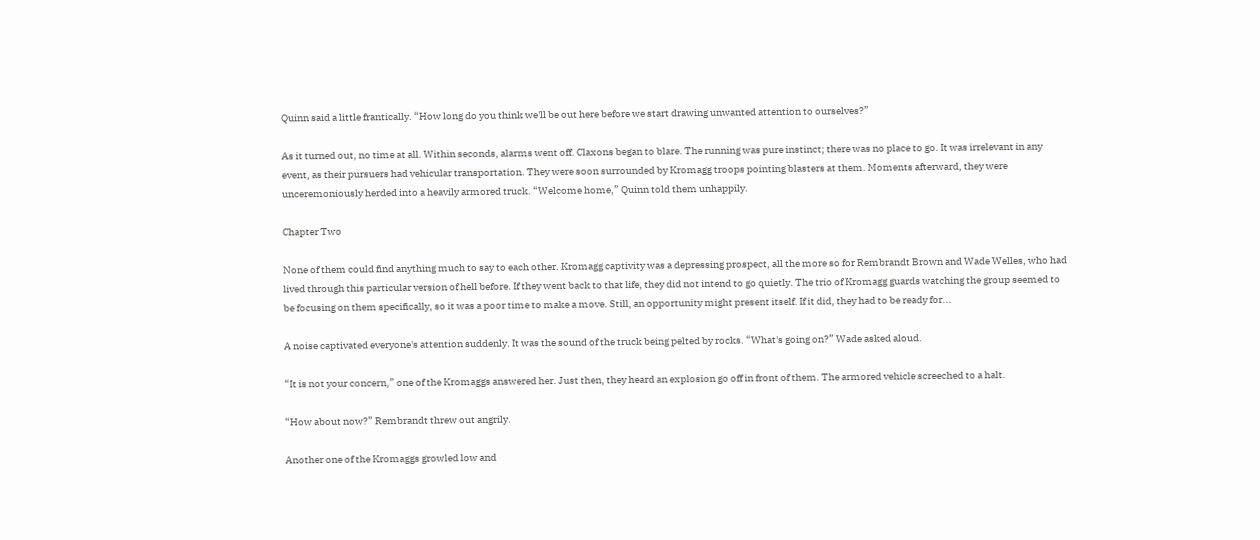Quinn said a little frantically. “How long do you think we'll be out here before we start drawing unwanted attention to ourselves?”

As it turned out, no time at all. Within seconds, alarms went off. Claxons began to blare. The running was pure instinct; there was no place to go. It was irrelevant in any event, as their pursuers had vehicular transportation. They were soon surrounded by Kromagg troops pointing blasters at them. Moments afterward, they were unceremoniously herded into a heavily armored truck. “Welcome home,” Quinn told them unhappily.

Chapter Two

None of them could find anything much to say to each other. Kromagg captivity was a depressing prospect, all the more so for Rembrandt Brown and Wade Welles, who had lived through this particular version of hell before. If they went back to that life, they did not intend to go quietly. The trio of Kromagg guards watching the group seemed to be focusing on them specifically, so it was a poor time to make a move. Still, an opportunity might present itself. If it did, they had to be ready for...

A noise captivated everyone's attention suddenly. It was the sound of the truck being pelted by rocks. “What's going on?” Wade asked aloud.

“It is not your concern,” one of the Kromaggs answered her. Just then, they heard an explosion go off in front of them. The armored vehicle screeched to a halt.

“How about now?” Rembrandt threw out angrily.

Another one of the Kromaggs growled low and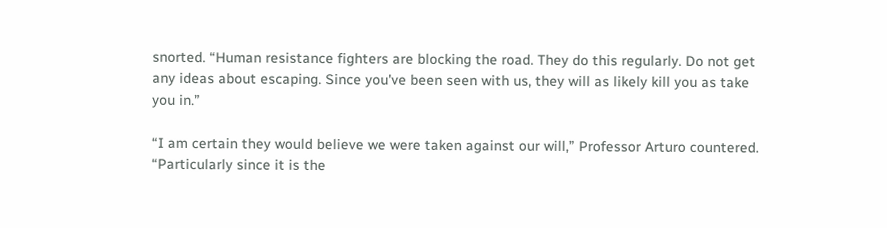snorted. “Human resistance fighters are blocking the road. They do this regularly. Do not get any ideas about escaping. Since you've been seen with us, they will as likely kill you as take you in.”

“I am certain they would believe we were taken against our will,” Professor Arturo countered. “Particularly since it is the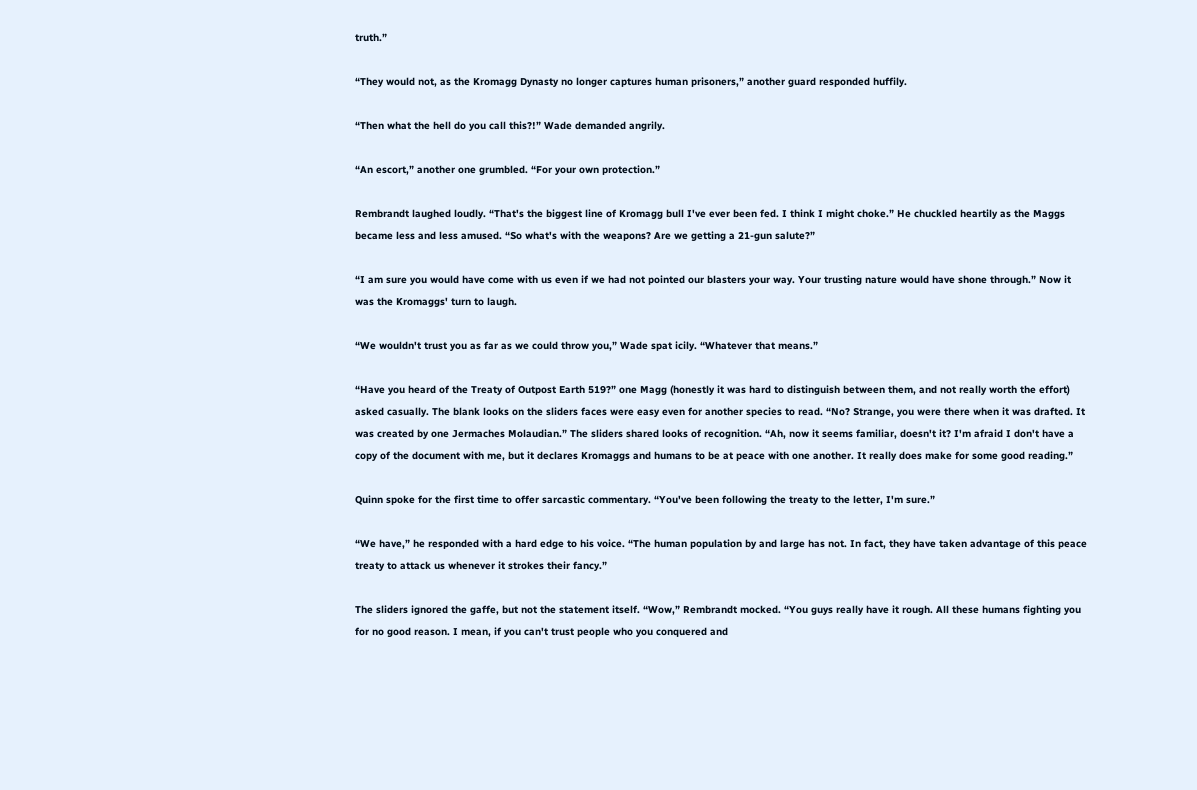truth.”

“They would not, as the Kromagg Dynasty no longer captures human prisoners,” another guard responded huffily.

“Then what the hell do you call this?!” Wade demanded angrily.

“An escort,” another one grumbled. “For your own protection.”

Rembrandt laughed loudly. “That's the biggest line of Kromagg bull I've ever been fed. I think I might choke.” He chuckled heartily as the Maggs became less and less amused. “So what's with the weapons? Are we getting a 21-gun salute?”

“I am sure you would have come with us even if we had not pointed our blasters your way. Your trusting nature would have shone through.” Now it was the Kromaggs' turn to laugh.

“We wouldn't trust you as far as we could throw you,” Wade spat icily. “Whatever that means.”

“Have you heard of the Treaty of Outpost Earth 519?” one Magg (honestly it was hard to distinguish between them, and not really worth the effort) asked casually. The blank looks on the sliders faces were easy even for another species to read. “No? Strange, you were there when it was drafted. It was created by one Jermaches Molaudian.” The sliders shared looks of recognition. “Ah, now it seems familiar, doesn't it? I'm afraid I don't have a copy of the document with me, but it declares Kromaggs and humans to be at peace with one another. It really does make for some good reading.”

Quinn spoke for the first time to offer sarcastic commentary. “You've been following the treaty to the letter, I'm sure.”

“We have,” he responded with a hard edge to his voice. “The human population by and large has not. In fact, they have taken advantage of this peace treaty to attack us whenever it strokes their fancy.”

The sliders ignored the gaffe, but not the statement itself. “Wow,” Rembrandt mocked. “You guys really have it rough. All these humans fighting you for no good reason. I mean, if you can't trust people who you conquered and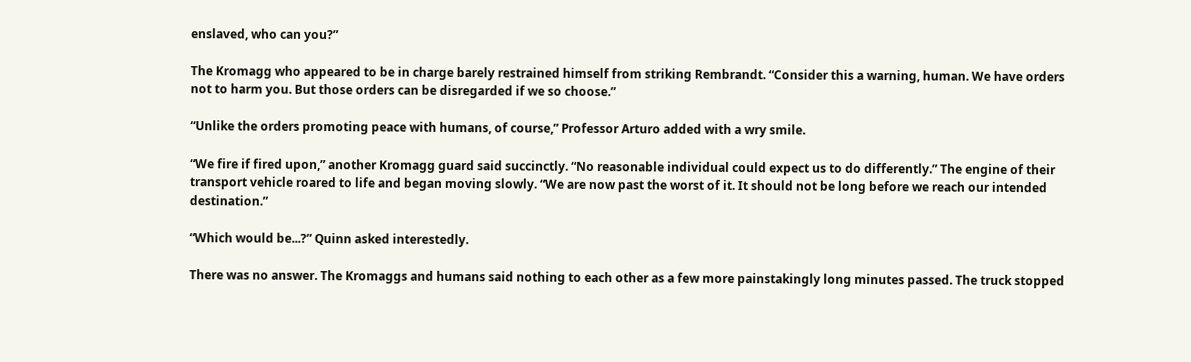enslaved, who can you?”

The Kromagg who appeared to be in charge barely restrained himself from striking Rembrandt. “Consider this a warning, human. We have orders not to harm you. But those orders can be disregarded if we so choose.”

“Unlike the orders promoting peace with humans, of course,” Professor Arturo added with a wry smile.

“We fire if fired upon,” another Kromagg guard said succinctly. “No reasonable individual could expect us to do differently.” The engine of their transport vehicle roared to life and began moving slowly. “We are now past the worst of it. It should not be long before we reach our intended destination.”

“Which would be...?” Quinn asked interestedly.

There was no answer. The Kromaggs and humans said nothing to each other as a few more painstakingly long minutes passed. The truck stopped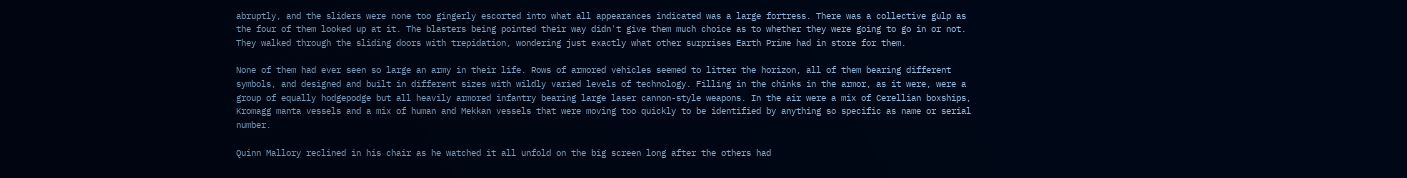abruptly, and the sliders were none too gingerly escorted into what all appearances indicated was a large fortress. There was a collective gulp as the four of them looked up at it. The blasters being pointed their way didn't give them much choice as to whether they were going to go in or not. They walked through the sliding doors with trepidation, wondering just exactly what other surprises Earth Prime had in store for them.

None of them had ever seen so large an army in their life. Rows of armored vehicles seemed to litter the horizon, all of them bearing different symbols, and designed and built in different sizes with wildly varied levels of technology. Filling in the chinks in the armor, as it were, were a group of equally hodgepodge but all heavily armored infantry bearing large laser cannon-style weapons. In the air were a mix of Cerellian boxships, Kromagg manta vessels and a mix of human and Mekkan vessels that were moving too quickly to be identified by anything so specific as name or serial number.

Quinn Mallory reclined in his chair as he watched it all unfold on the big screen long after the others had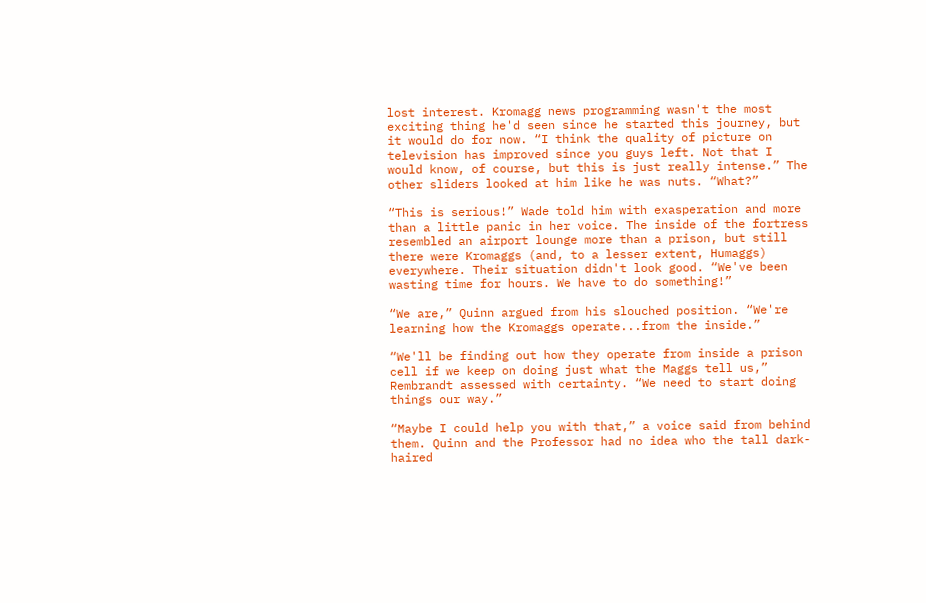lost interest. Kromagg news programming wasn't the most exciting thing he'd seen since he started this journey, but it would do for now. “I think the quality of picture on television has improved since you guys left. Not that I would know, of course, but this is just really intense.” The other sliders looked at him like he was nuts. “What?”

“This is serious!” Wade told him with exasperation and more than a little panic in her voice. The inside of the fortress resembled an airport lounge more than a prison, but still there were Kromaggs (and, to a lesser extent, Humaggs) everywhere. Their situation didn't look good. “We've been wasting time for hours. We have to do something!”

“We are,” Quinn argued from his slouched position. “We're learning how the Kromaggs operate...from the inside.”

“We'll be finding out how they operate from inside a prison cell if we keep on doing just what the Maggs tell us,” Rembrandt assessed with certainty. “We need to start doing things our way.”

“Maybe I could help you with that,” a voice said from behind them. Quinn and the Professor had no idea who the tall dark-haired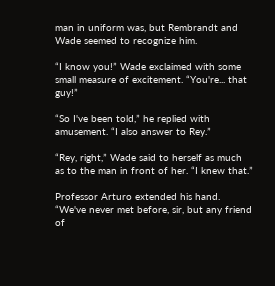man in uniform was, but Rembrandt and Wade seemed to recognize him.

“I know you!” Wade exclaimed with some small measure of excitement. “You're... that guy!”

“So I've been told,” he replied with amusement. “I also answer to Rey.”

“Rey, right,” Wade said to herself as much as to the man in front of her. “I knew that.”

Professor Arturo extended his hand. “We've never met before, sir, but any friend of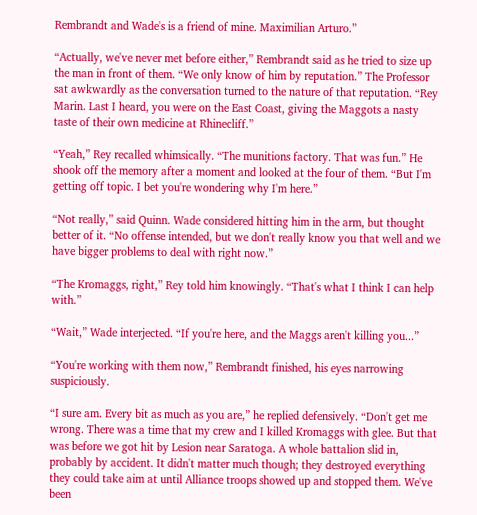Rembrandt and Wade's is a friend of mine. Maximilian Arturo.”

“Actually, we've never met before either,” Rembrandt said as he tried to size up the man in front of them. “We only know of him by reputation.” The Professor sat awkwardly as the conversation turned to the nature of that reputation. “Rey Marin. Last I heard, you were on the East Coast, giving the Maggots a nasty taste of their own medicine at Rhinecliff.”

“Yeah,” Rey recalled whimsically. “The munitions factory. That was fun.” He shook off the memory after a moment and looked at the four of them. “But I'm getting off topic. I bet you're wondering why I'm here.”

“Not really,” said Quinn. Wade considered hitting him in the arm, but thought better of it. “No offense intended, but we don't really know you that well and we have bigger problems to deal with right now.”

“The Kromaggs, right,” Rey told him knowingly. “That's what I think I can help with.”

“Wait,” Wade interjected. “If you're here, and the Maggs aren't killing you...”

“You're working with them now,” Rembrandt finished, his eyes narrowing suspiciously.

“I sure am. Every bit as much as you are,” he replied defensively. “Don't get me wrong. There was a time that my crew and I killed Kromaggs with glee. But that was before we got hit by Lesion near Saratoga. A whole battalion slid in, probably by accident. It didn't matter much though; they destroyed everything they could take aim at until Alliance troops showed up and stopped them. We've been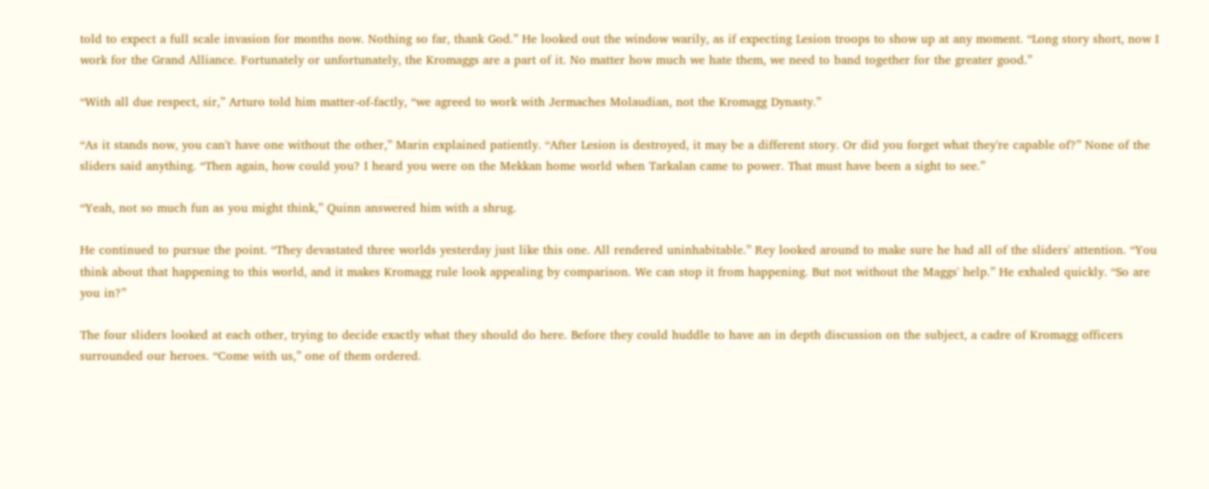told to expect a full scale invasion for months now. Nothing so far, thank God.” He looked out the window warily, as if expecting Lesion troops to show up at any moment. “Long story short, now I work for the Grand Alliance. Fortunately or unfortunately, the Kromaggs are a part of it. No matter how much we hate them, we need to band together for the greater good.”

“With all due respect, sir,” Arturo told him matter-of-factly, “we agreed to work with Jermaches Molaudian, not the Kromagg Dynasty.”

“As it stands now, you can't have one without the other,” Marin explained patiently. “After Lesion is destroyed, it may be a different story. Or did you forget what they're capable of?” None of the sliders said anything. “Then again, how could you? I heard you were on the Mekkan home world when Tarkalan came to power. That must have been a sight to see.”

“Yeah, not so much fun as you might think,” Quinn answered him with a shrug.

He continued to pursue the point. “They devastated three worlds yesterday just like this one. All rendered uninhabitable.” Rey looked around to make sure he had all of the sliders' attention. “You think about that happening to this world, and it makes Kromagg rule look appealing by comparison. We can stop it from happening. But not without the Maggs' help.” He exhaled quickly. “So are you in?”

The four sliders looked at each other, trying to decide exactly what they should do here. Before they could huddle to have an in depth discussion on the subject, a cadre of Kromagg officers surrounded our heroes. “Come with us,” one of them ordered.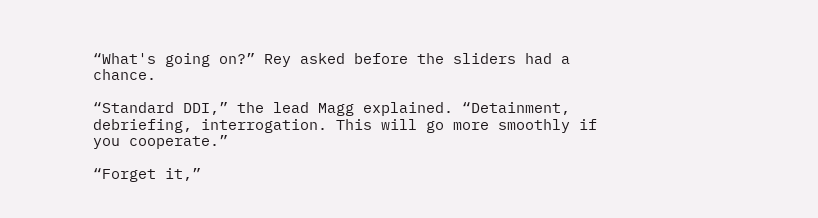“What's going on?” Rey asked before the sliders had a chance.

“Standard DDI,” the lead Magg explained. “Detainment, debriefing, interrogation. This will go more smoothly if you cooperate.”

“Forget it,”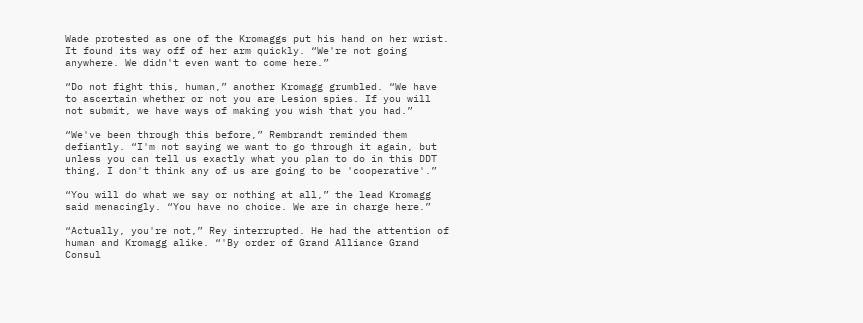Wade protested as one of the Kromaggs put his hand on her wrist. It found its way off of her arm quickly. “We're not going anywhere. We didn't even want to come here.”

“Do not fight this, human,” another Kromagg grumbled. “We have to ascertain whether or not you are Lesion spies. If you will not submit, we have ways of making you wish that you had.”

“We've been through this before,” Rembrandt reminded them defiantly. “I'm not saying we want to go through it again, but unless you can tell us exactly what you plan to do in this DDT thing, I don't think any of us are going to be 'cooperative'.”

“You will do what we say or nothing at all,” the lead Kromagg said menacingly. “You have no choice. We are in charge here.”

“Actually, you're not,” Rey interrupted. He had the attention of human and Kromagg alike. “'By order of Grand Alliance Grand Consul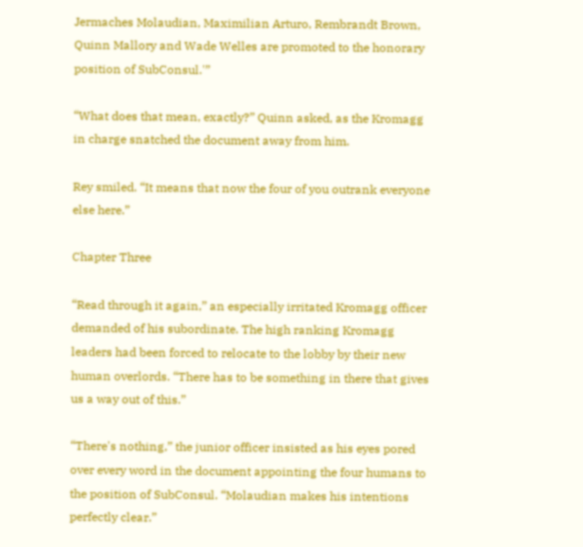Jermaches Molaudian, Maximilian Arturo, Rembrandt Brown, Quinn Mallory and Wade Welles are promoted to the honorary position of SubConsul.'”

“What does that mean, exactly?” Quinn asked, as the Kromagg in charge snatched the document away from him.

Rey smiled. “It means that now the four of you outrank everyone else here.”

Chapter Three

“Read through it again,” an especially irritated Kromagg officer demanded of his subordinate. The high ranking Kromagg leaders had been forced to relocate to the lobby by their new human overlords. “There has to be something in there that gives us a way out of this.”

“There's nothing,” the junior officer insisted as his eyes pored over every word in the document appointing the four humans to the position of SubConsul. “Molaudian makes his intentions perfectly clear.”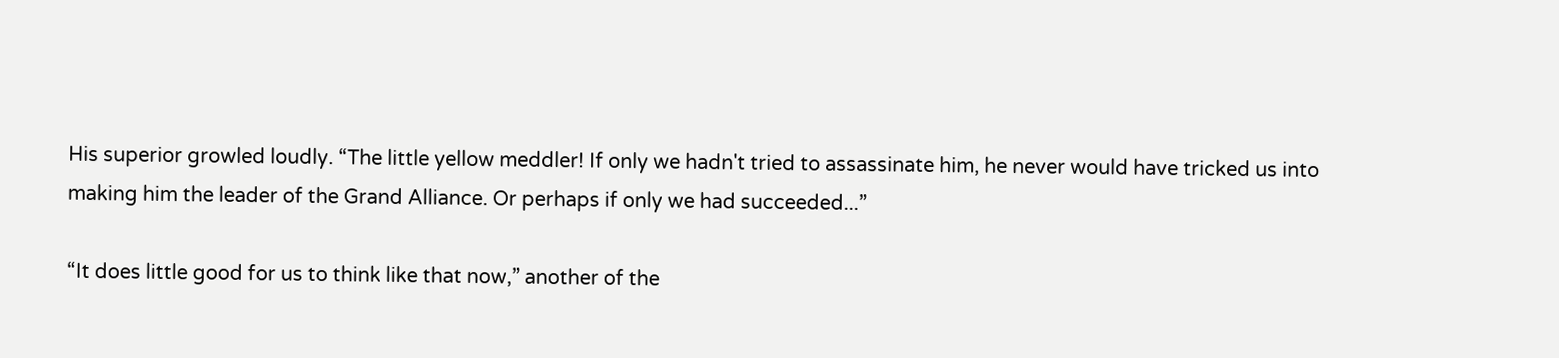His superior growled loudly. “The little yellow meddler! If only we hadn't tried to assassinate him, he never would have tricked us into making him the leader of the Grand Alliance. Or perhaps if only we had succeeded...”

“It does little good for us to think like that now,” another of the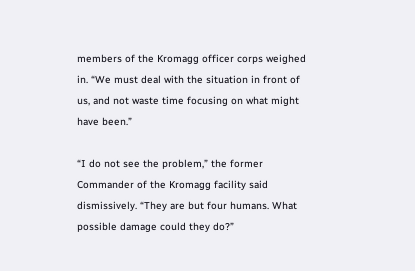members of the Kromagg officer corps weighed in. “We must deal with the situation in front of us, and not waste time focusing on what might have been.”

“I do not see the problem,” the former Commander of the Kromagg facility said dismissively. “They are but four humans. What possible damage could they do?”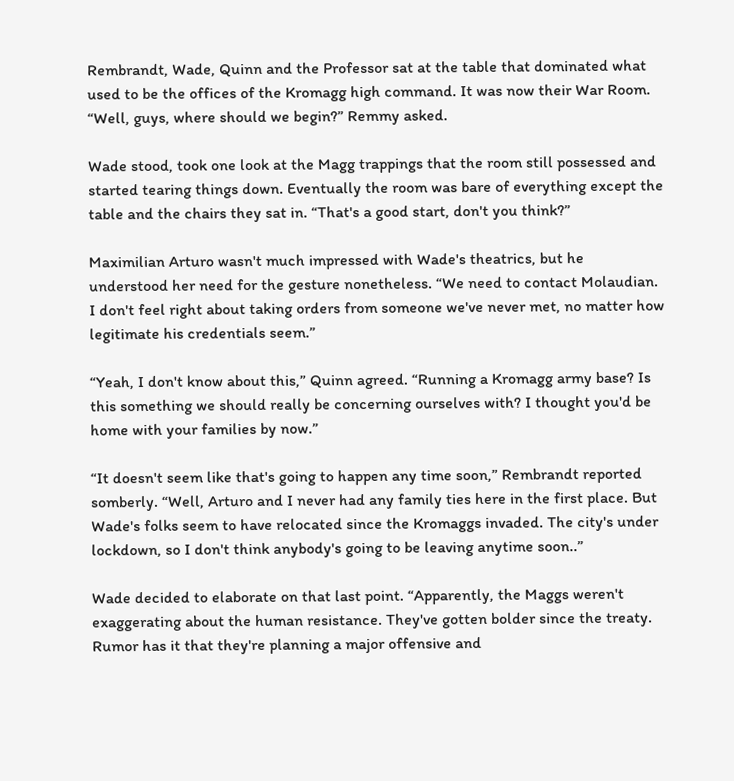Rembrandt, Wade, Quinn and the Professor sat at the table that dominated what used to be the offices of the Kromagg high command. It was now their War Room. “Well, guys, where should we begin?” Remmy asked.

Wade stood, took one look at the Magg trappings that the room still possessed and started tearing things down. Eventually the room was bare of everything except the table and the chairs they sat in. “That's a good start, don't you think?”

Maximilian Arturo wasn't much impressed with Wade's theatrics, but he understood her need for the gesture nonetheless. “We need to contact Molaudian. I don't feel right about taking orders from someone we've never met, no matter how legitimate his credentials seem.”

“Yeah, I don't know about this,” Quinn agreed. “Running a Kromagg army base? Is this something we should really be concerning ourselves with? I thought you'd be home with your families by now.”

“It doesn't seem like that's going to happen any time soon,” Rembrandt reported somberly. “Well, Arturo and I never had any family ties here in the first place. But Wade's folks seem to have relocated since the Kromaggs invaded. The city's under lockdown, so I don't think anybody's going to be leaving anytime soon..”

Wade decided to elaborate on that last point. “Apparently, the Maggs weren't exaggerating about the human resistance. They've gotten bolder since the treaty. Rumor has it that they're planning a major offensive and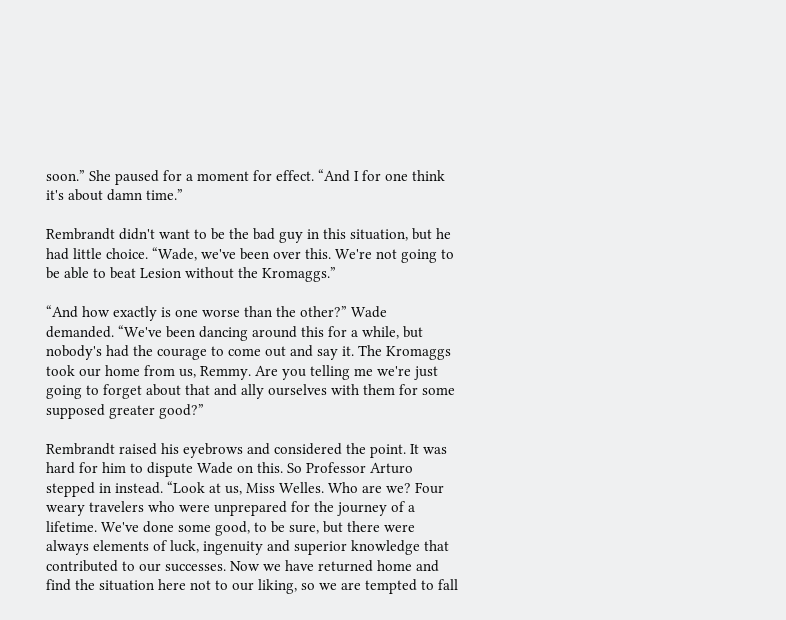soon.” She paused for a moment for effect. “And I for one think it's about damn time.”

Rembrandt didn't want to be the bad guy in this situation, but he had little choice. “Wade, we've been over this. We're not going to be able to beat Lesion without the Kromaggs.”

“And how exactly is one worse than the other?” Wade demanded. “We've been dancing around this for a while, but nobody's had the courage to come out and say it. The Kromaggs took our home from us, Remmy. Are you telling me we're just going to forget about that and ally ourselves with them for some supposed greater good?”

Rembrandt raised his eyebrows and considered the point. It was hard for him to dispute Wade on this. So Professor Arturo stepped in instead. “Look at us, Miss Welles. Who are we? Four weary travelers who were unprepared for the journey of a lifetime. We've done some good, to be sure, but there were always elements of luck, ingenuity and superior knowledge that contributed to our successes. Now we have returned home and find the situation here not to our liking, so we are tempted to fall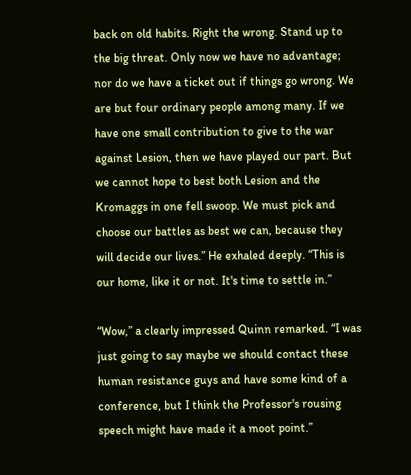back on old habits. Right the wrong. Stand up to the big threat. Only now we have no advantage; nor do we have a ticket out if things go wrong. We are but four ordinary people among many. If we have one small contribution to give to the war against Lesion, then we have played our part. But we cannot hope to best both Lesion and the Kromaggs in one fell swoop. We must pick and choose our battles as best we can, because they will decide our lives.” He exhaled deeply. “This is our home, like it or not. It's time to settle in.”

“Wow,” a clearly impressed Quinn remarked. “I was just going to say maybe we should contact these human resistance guys and have some kind of a conference, but I think the Professor's rousing speech might have made it a moot point.”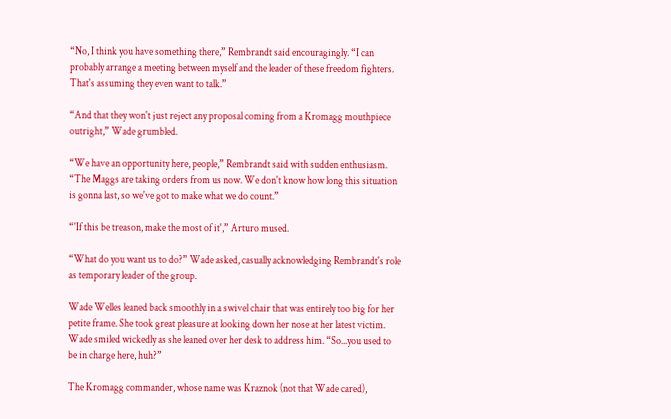“No, I think you have something there,” Rembrandt said encouragingly. “I can probably arrange a meeting between myself and the leader of these freedom fighters. That's assuming they even want to talk.”

“And that they won't just reject any proposal coming from a Kromagg mouthpiece outright,” Wade grumbled.

“We have an opportunity here, people,” Rembrandt said with sudden enthusiasm. “The Maggs are taking orders from us now. We don't know how long this situation is gonna last, so we've got to make what we do count.”

“'If this be treason, make the most of it',” Arturo mused.

“What do you want us to do?” Wade asked, casually acknowledging Rembrandt's role as temporary leader of the group.

Wade Welles leaned back smoothly in a swivel chair that was entirely too big for her petite frame. She took great pleasure at looking down her nose at her latest victim. Wade smiled wickedly as she leaned over her desk to address him. “So...you used to be in charge here, huh?”

The Kromagg commander, whose name was Kraznok (not that Wade cared),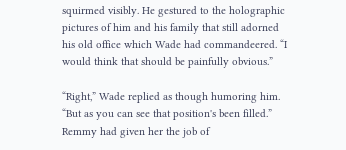squirmed visibly. He gestured to the holographic pictures of him and his family that still adorned his old office which Wade had commandeered. “I would think that should be painfully obvious.”

“Right,” Wade replied as though humoring him. “But as you can see that position's been filled.” Remmy had given her the job of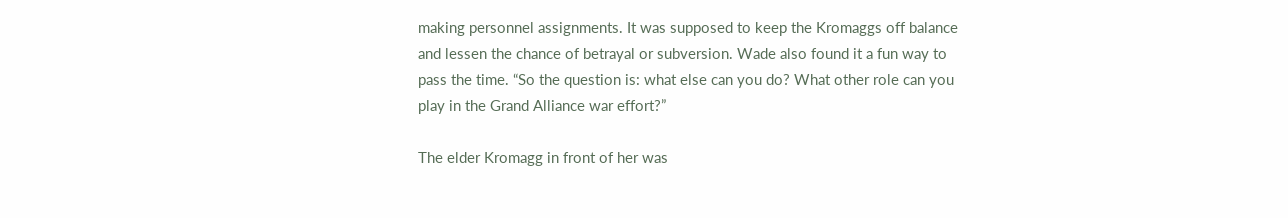making personnel assignments. It was supposed to keep the Kromaggs off balance and lessen the chance of betrayal or subversion. Wade also found it a fun way to pass the time. “So the question is: what else can you do? What other role can you play in the Grand Alliance war effort?”

The elder Kromagg in front of her was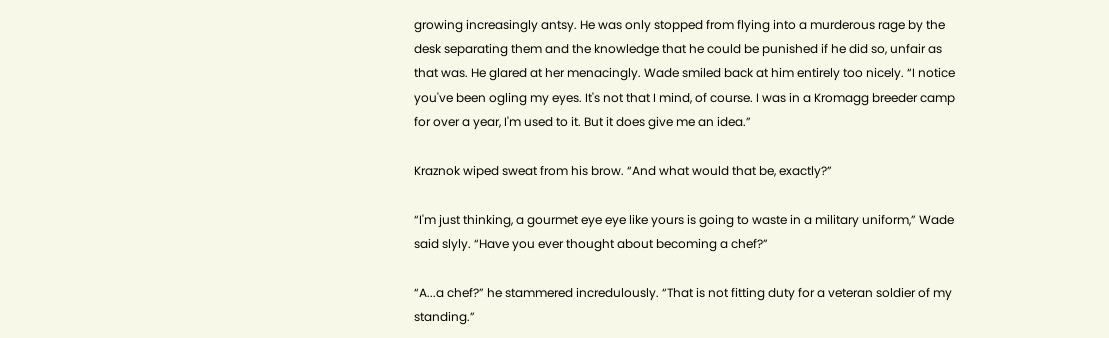growing increasingly antsy. He was only stopped from flying into a murderous rage by the desk separating them and the knowledge that he could be punished if he did so, unfair as that was. He glared at her menacingly. Wade smiled back at him entirely too nicely. “I notice you've been ogling my eyes. It's not that I mind, of course. I was in a Kromagg breeder camp for over a year, I'm used to it. But it does give me an idea.”

Kraznok wiped sweat from his brow. “And what would that be, exactly?”

“I'm just thinking, a gourmet eye eye like yours is going to waste in a military uniform,” Wade said slyly. “Have you ever thought about becoming a chef?”

“A...a chef?” he stammered incredulously. “That is not fitting duty for a veteran soldier of my standing.”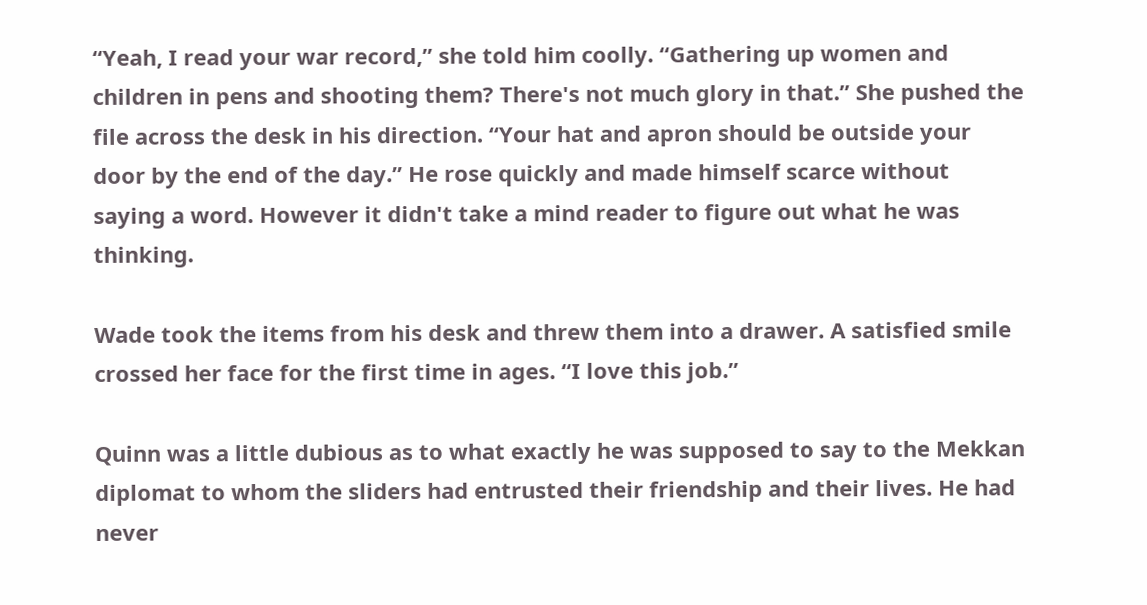“Yeah, I read your war record,” she told him coolly. “Gathering up women and children in pens and shooting them? There's not much glory in that.” She pushed the file across the desk in his direction. “Your hat and apron should be outside your door by the end of the day.” He rose quickly and made himself scarce without saying a word. However it didn't take a mind reader to figure out what he was thinking.

Wade took the items from his desk and threw them into a drawer. A satisfied smile crossed her face for the first time in ages. “I love this job.”

Quinn was a little dubious as to what exactly he was supposed to say to the Mekkan diplomat to whom the sliders had entrusted their friendship and their lives. He had never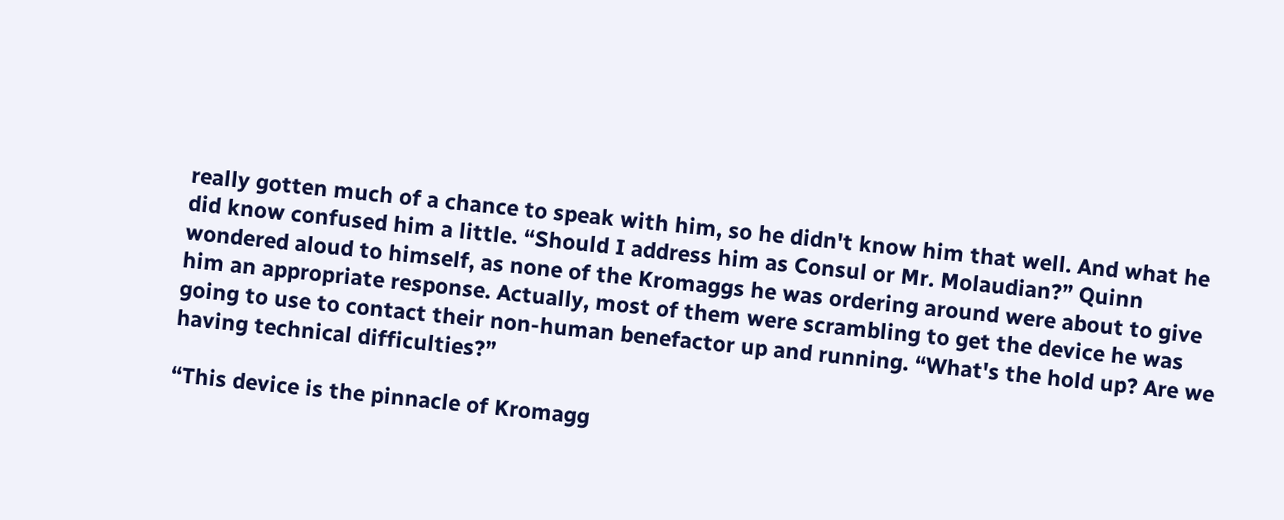really gotten much of a chance to speak with him, so he didn't know him that well. And what he did know confused him a little. “Should I address him as Consul or Mr. Molaudian?” Quinn wondered aloud to himself, as none of the Kromaggs he was ordering around were about to give him an appropriate response. Actually, most of them were scrambling to get the device he was going to use to contact their non-human benefactor up and running. “What's the hold up? Are we having technical difficulties?”

“This device is the pinnacle of Kromagg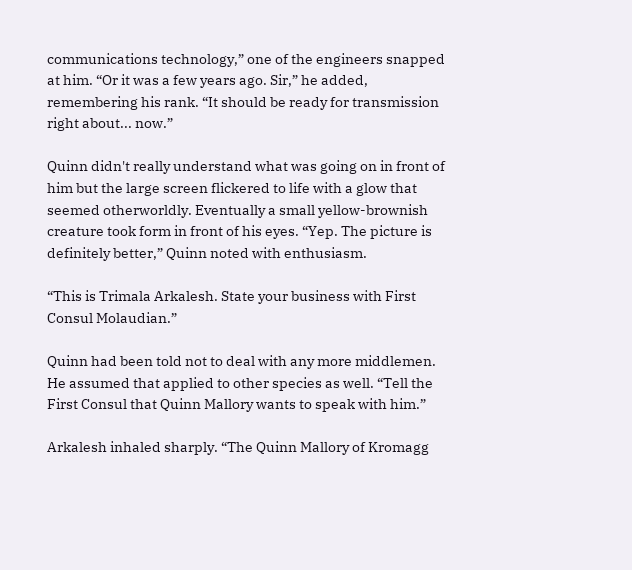communications technology,” one of the engineers snapped at him. “Or it was a few years ago. Sir,” he added, remembering his rank. “It should be ready for transmission right about... now.”

Quinn didn't really understand what was going on in front of him but the large screen flickered to life with a glow that seemed otherworldly. Eventually a small yellow-brownish creature took form in front of his eyes. “Yep. The picture is definitely better,” Quinn noted with enthusiasm.

“This is Trimala Arkalesh. State your business with First Consul Molaudian.”

Quinn had been told not to deal with any more middlemen. He assumed that applied to other species as well. “Tell the First Consul that Quinn Mallory wants to speak with him.”

Arkalesh inhaled sharply. “The Quinn Mallory of Kromagg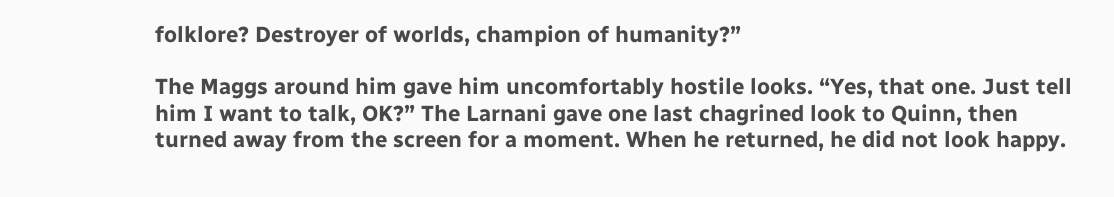folklore? Destroyer of worlds, champion of humanity?”

The Maggs around him gave him uncomfortably hostile looks. “Yes, that one. Just tell him I want to talk, OK?” The Larnani gave one last chagrined look to Quinn, then turned away from the screen for a moment. When he returned, he did not look happy.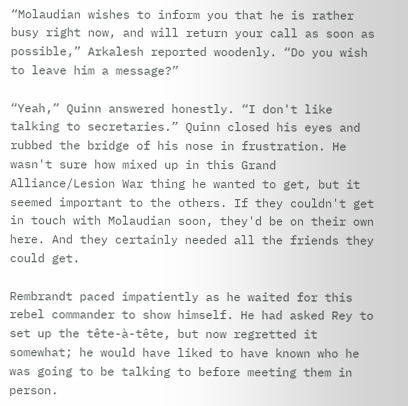“Molaudian wishes to inform you that he is rather busy right now, and will return your call as soon as possible,” Arkalesh reported woodenly. “Do you wish to leave him a message?”

“Yeah,” Quinn answered honestly. “I don't like talking to secretaries.” Quinn closed his eyes and rubbed the bridge of his nose in frustration. He wasn't sure how mixed up in this Grand Alliance/Lesion War thing he wanted to get, but it seemed important to the others. If they couldn't get in touch with Molaudian soon, they'd be on their own here. And they certainly needed all the friends they could get.

Rembrandt paced impatiently as he waited for this rebel commander to show himself. He had asked Rey to set up the tête-à-tête, but now regretted it somewhat; he would have liked to have known who he was going to be talking to before meeting them in person.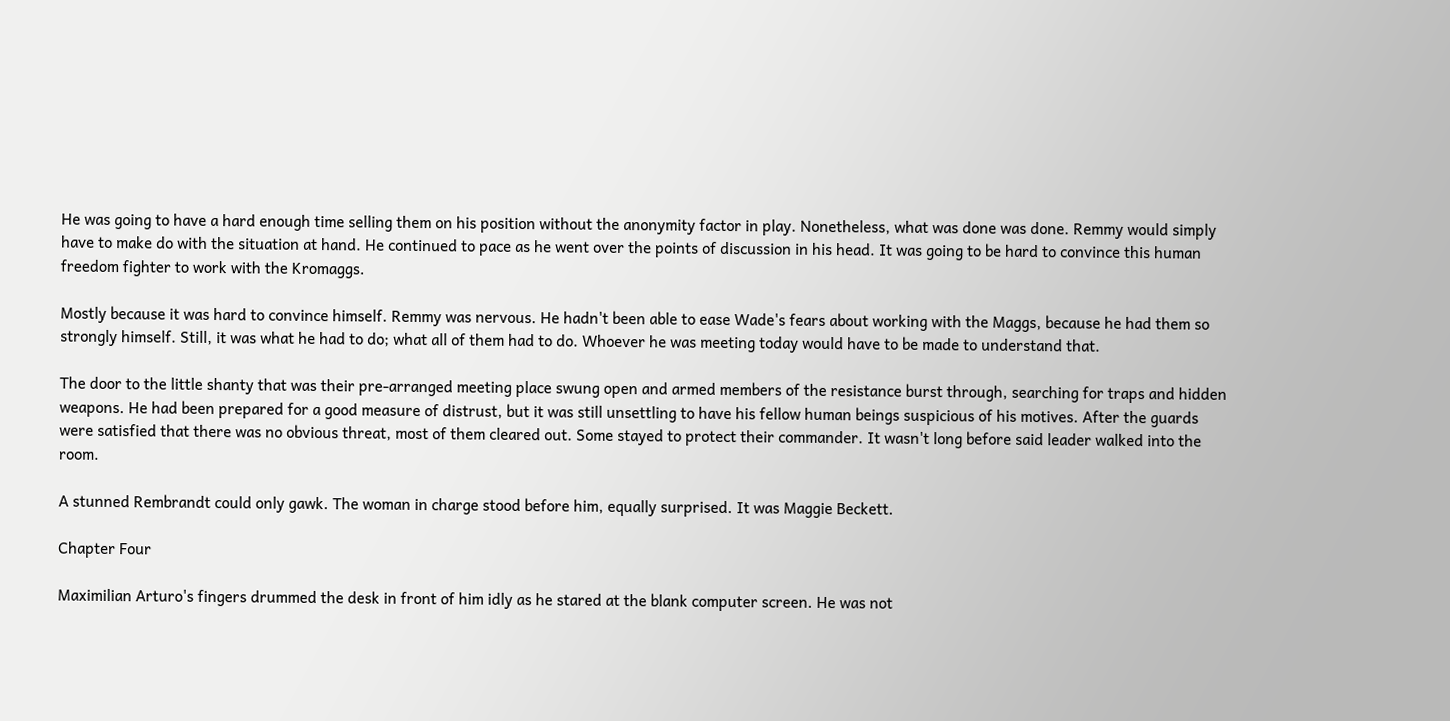He was going to have a hard enough time selling them on his position without the anonymity factor in play. Nonetheless, what was done was done. Remmy would simply have to make do with the situation at hand. He continued to pace as he went over the points of discussion in his head. It was going to be hard to convince this human freedom fighter to work with the Kromaggs.

Mostly because it was hard to convince himself. Remmy was nervous. He hadn't been able to ease Wade's fears about working with the Maggs, because he had them so strongly himself. Still, it was what he had to do; what all of them had to do. Whoever he was meeting today would have to be made to understand that.

The door to the little shanty that was their pre-arranged meeting place swung open and armed members of the resistance burst through, searching for traps and hidden weapons. He had been prepared for a good measure of distrust, but it was still unsettling to have his fellow human beings suspicious of his motives. After the guards were satisfied that there was no obvious threat, most of them cleared out. Some stayed to protect their commander. It wasn't long before said leader walked into the room.

A stunned Rembrandt could only gawk. The woman in charge stood before him, equally surprised. It was Maggie Beckett.

Chapter Four

Maximilian Arturo's fingers drummed the desk in front of him idly as he stared at the blank computer screen. He was not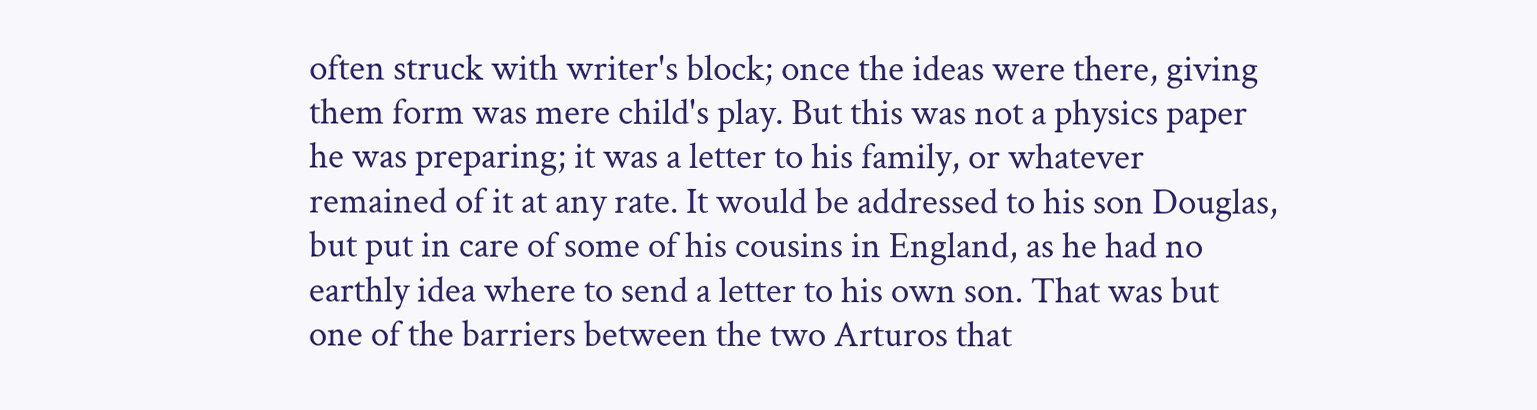often struck with writer's block; once the ideas were there, giving them form was mere child's play. But this was not a physics paper he was preparing; it was a letter to his family, or whatever remained of it at any rate. It would be addressed to his son Douglas, but put in care of some of his cousins in England, as he had no earthly idea where to send a letter to his own son. That was but one of the barriers between the two Arturos that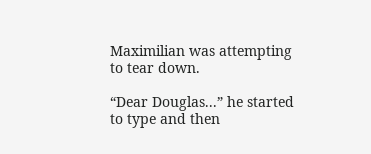Maximilian was attempting to tear down.

“Dear Douglas...” he started to type and then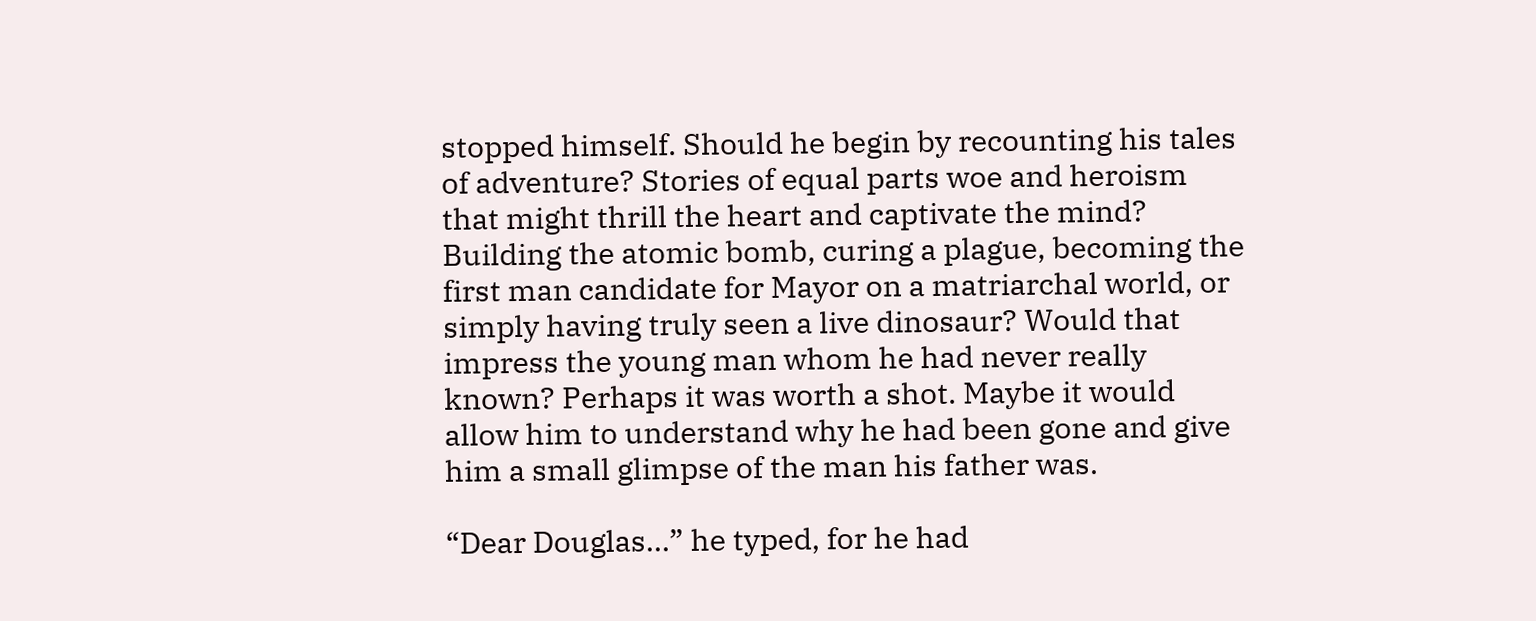stopped himself. Should he begin by recounting his tales of adventure? Stories of equal parts woe and heroism that might thrill the heart and captivate the mind? Building the atomic bomb, curing a plague, becoming the first man candidate for Mayor on a matriarchal world, or simply having truly seen a live dinosaur? Would that impress the young man whom he had never really known? Perhaps it was worth a shot. Maybe it would allow him to understand why he had been gone and give him a small glimpse of the man his father was.

“Dear Douglas...” he typed, for he had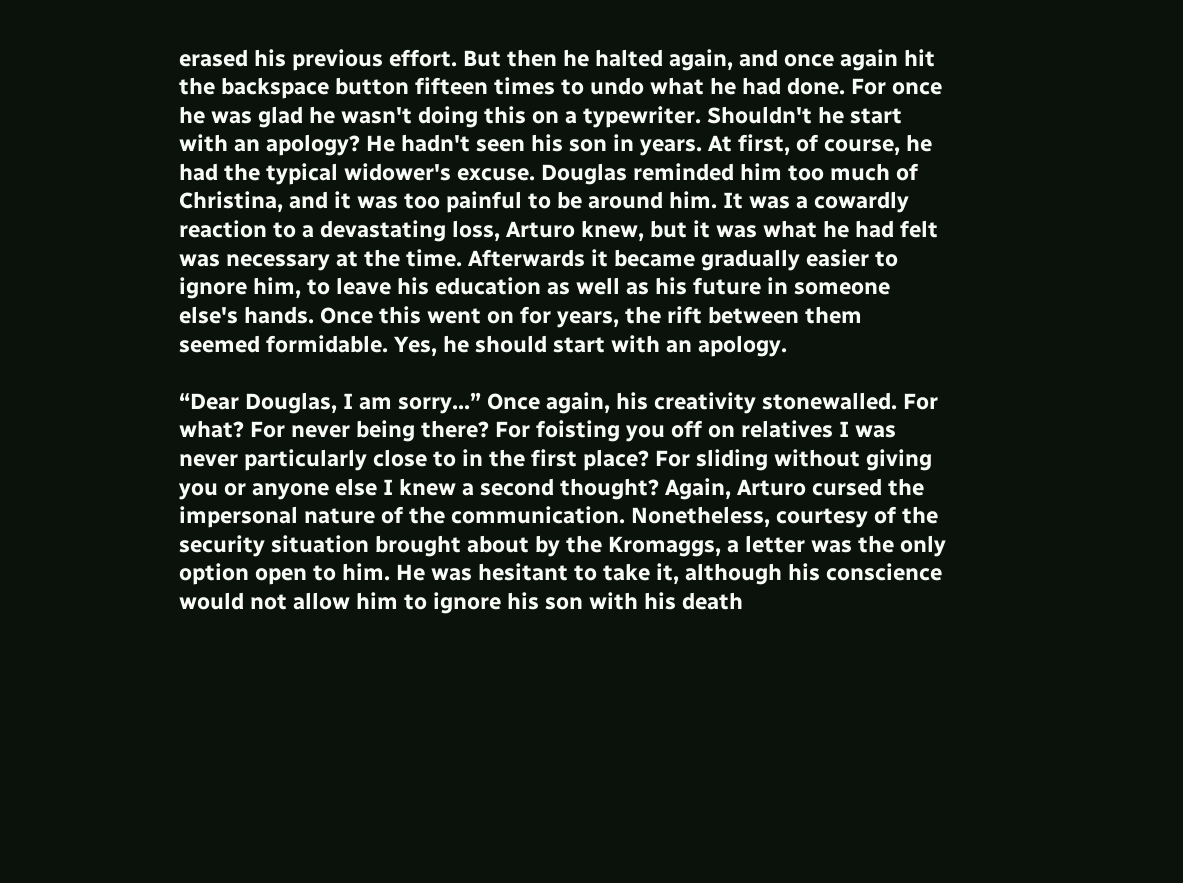erased his previous effort. But then he halted again, and once again hit the backspace button fifteen times to undo what he had done. For once he was glad he wasn't doing this on a typewriter. Shouldn't he start with an apology? He hadn't seen his son in years. At first, of course, he had the typical widower's excuse. Douglas reminded him too much of Christina, and it was too painful to be around him. It was a cowardly reaction to a devastating loss, Arturo knew, but it was what he had felt was necessary at the time. Afterwards it became gradually easier to ignore him, to leave his education as well as his future in someone else's hands. Once this went on for years, the rift between them seemed formidable. Yes, he should start with an apology.

“Dear Douglas, I am sorry...” Once again, his creativity stonewalled. For what? For never being there? For foisting you off on relatives I was never particularly close to in the first place? For sliding without giving you or anyone else I knew a second thought? Again, Arturo cursed the impersonal nature of the communication. Nonetheless, courtesy of the security situation brought about by the Kromaggs, a letter was the only option open to him. He was hesitant to take it, although his conscience would not allow him to ignore his son with his death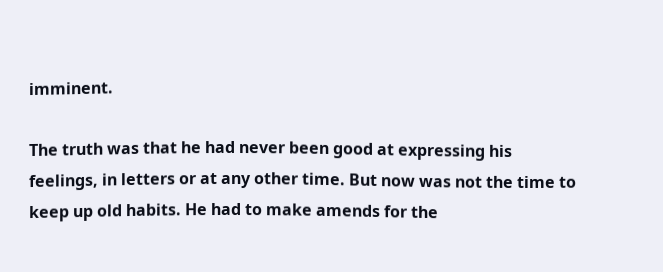imminent.

The truth was that he had never been good at expressing his feelings, in letters or at any other time. But now was not the time to keep up old habits. He had to make amends for the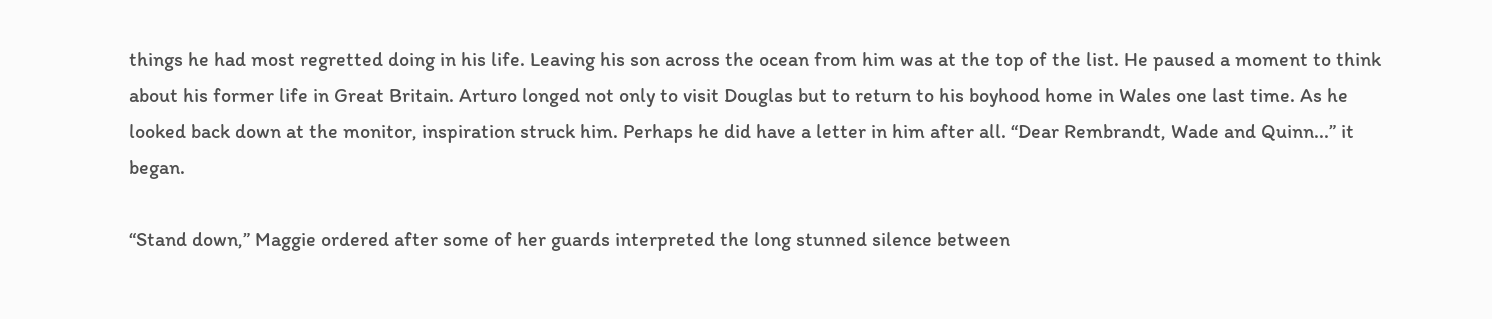things he had most regretted doing in his life. Leaving his son across the ocean from him was at the top of the list. He paused a moment to think about his former life in Great Britain. Arturo longed not only to visit Douglas but to return to his boyhood home in Wales one last time. As he looked back down at the monitor, inspiration struck him. Perhaps he did have a letter in him after all. “Dear Rembrandt, Wade and Quinn...” it began.

“Stand down,” Maggie ordered after some of her guards interpreted the long stunned silence between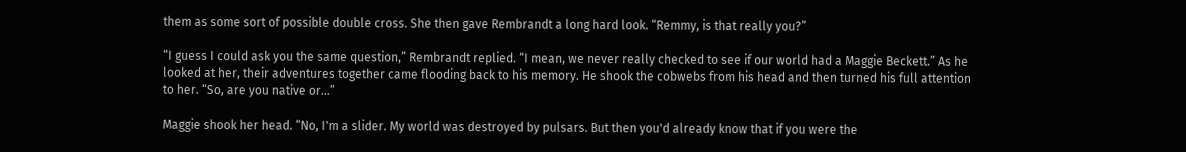them as some sort of possible double cross. She then gave Rembrandt a long hard look. “Remmy, is that really you?”

“I guess I could ask you the same question,” Rembrandt replied. “I mean, we never really checked to see if our world had a Maggie Beckett.” As he looked at her, their adventures together came flooding back to his memory. He shook the cobwebs from his head and then turned his full attention to her. “So, are you native or...”

Maggie shook her head. “No, I'm a slider. My world was destroyed by pulsars. But then you'd already know that if you were the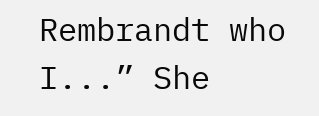Rembrandt who I...” She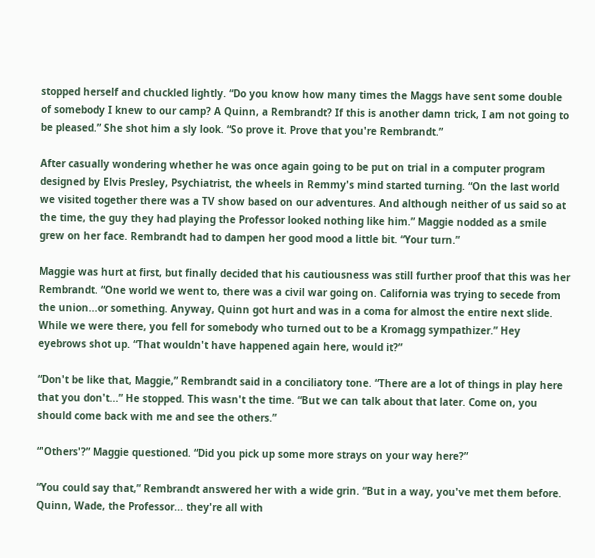stopped herself and chuckled lightly. “Do you know how many times the Maggs have sent some double of somebody I knew to our camp? A Quinn, a Rembrandt? If this is another damn trick, I am not going to be pleased.” She shot him a sly look. “So prove it. Prove that you're Rembrandt.”

After casually wondering whether he was once again going to be put on trial in a computer program designed by Elvis Presley, Psychiatrist, the wheels in Remmy's mind started turning. “On the last world we visited together there was a TV show based on our adventures. And although neither of us said so at the time, the guy they had playing the Professor looked nothing like him.” Maggie nodded as a smile grew on her face. Rembrandt had to dampen her good mood a little bit. “Your turn.”

Maggie was hurt at first, but finally decided that his cautiousness was still further proof that this was her Rembrandt. “One world we went to, there was a civil war going on. California was trying to secede from the union...or something. Anyway, Quinn got hurt and was in a coma for almost the entire next slide. While we were there, you fell for somebody who turned out to be a Kromagg sympathizer.” Hey eyebrows shot up. “That wouldn't have happened again here, would it?”

“Don't be like that, Maggie,” Rembrandt said in a conciliatory tone. “There are a lot of things in play here that you don't...” He stopped. This wasn't the time. “But we can talk about that later. Come on, you should come back with me and see the others.”

“'Others'?” Maggie questioned. “Did you pick up some more strays on your way here?”

“You could say that,” Rembrandt answered her with a wide grin. “But in a way, you've met them before. Quinn, Wade, the Professor... they're all with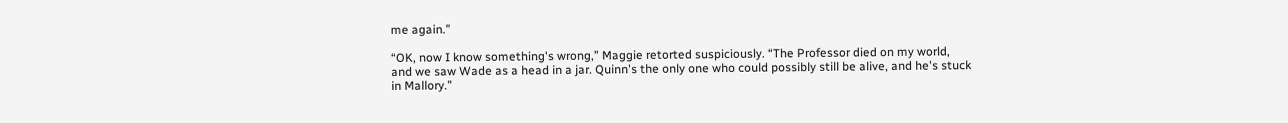me again.”

“OK, now I know something's wrong,” Maggie retorted suspiciously. “The Professor died on my world, and we saw Wade as a head in a jar. Quinn's the only one who could possibly still be alive, and he's stuck in Mallory.”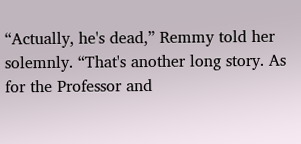“Actually, he's dead,” Remmy told her solemnly. “That's another long story. As for the Professor and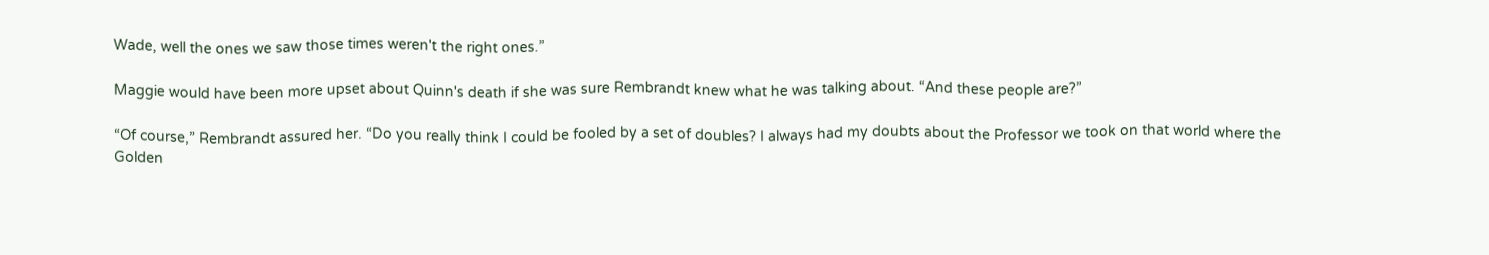Wade, well the ones we saw those times weren't the right ones.”

Maggie would have been more upset about Quinn's death if she was sure Rembrandt knew what he was talking about. “And these people are?”

“Of course,” Rembrandt assured her. “Do you really think I could be fooled by a set of doubles? I always had my doubts about the Professor we took on that world where the Golden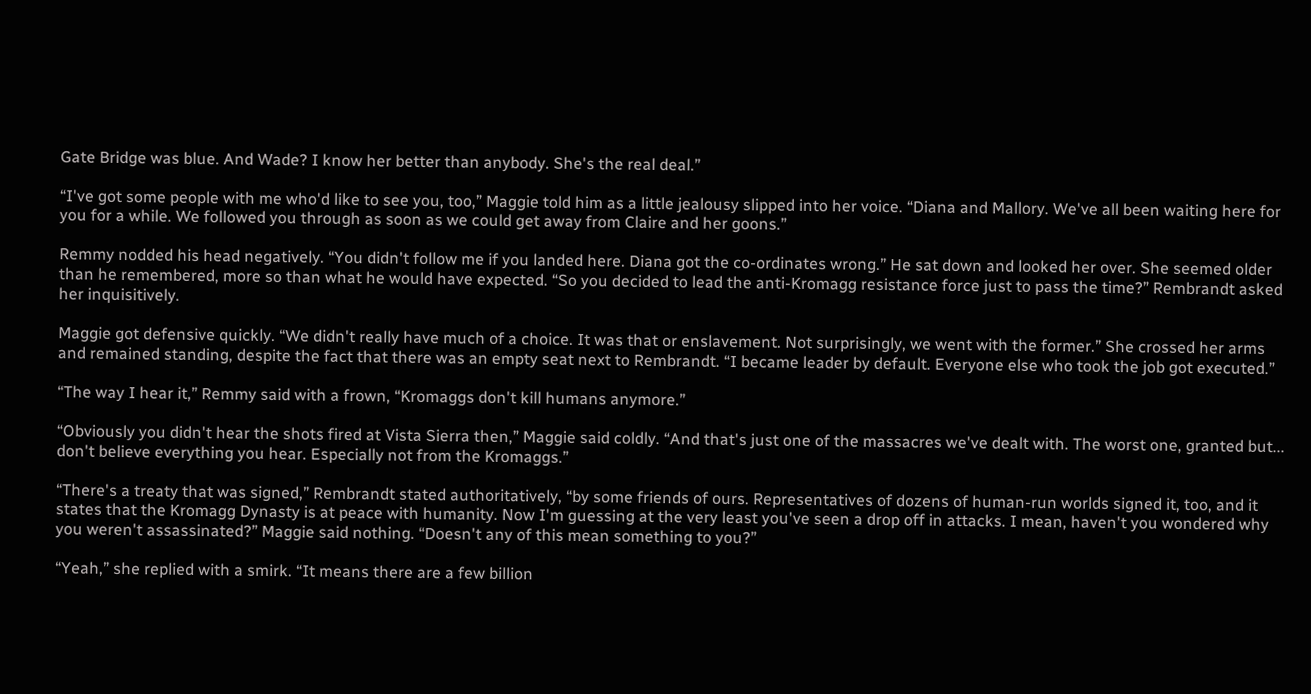Gate Bridge was blue. And Wade? I know her better than anybody. She's the real deal.”

“I've got some people with me who'd like to see you, too,” Maggie told him as a little jealousy slipped into her voice. “Diana and Mallory. We've all been waiting here for you for a while. We followed you through as soon as we could get away from Claire and her goons.”

Remmy nodded his head negatively. “You didn't follow me if you landed here. Diana got the co-ordinates wrong.” He sat down and looked her over. She seemed older than he remembered, more so than what he would have expected. “So you decided to lead the anti-Kromagg resistance force just to pass the time?” Rembrandt asked her inquisitively.

Maggie got defensive quickly. “We didn't really have much of a choice. It was that or enslavement. Not surprisingly, we went with the former.” She crossed her arms and remained standing, despite the fact that there was an empty seat next to Rembrandt. “I became leader by default. Everyone else who took the job got executed.”

“The way I hear it,” Remmy said with a frown, “Kromaggs don't kill humans anymore.”

“Obviously you didn't hear the shots fired at Vista Sierra then,” Maggie said coldly. “And that's just one of the massacres we've dealt with. The worst one, granted but... don't believe everything you hear. Especially not from the Kromaggs.”

“There's a treaty that was signed,” Rembrandt stated authoritatively, “by some friends of ours. Representatives of dozens of human-run worlds signed it, too, and it states that the Kromagg Dynasty is at peace with humanity. Now I'm guessing at the very least you've seen a drop off in attacks. I mean, haven't you wondered why you weren't assassinated?” Maggie said nothing. “Doesn't any of this mean something to you?”

“Yeah,” she replied with a smirk. “It means there are a few billion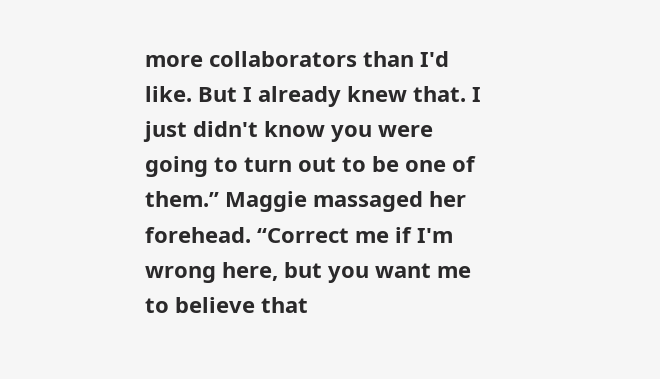more collaborators than I'd like. But I already knew that. I just didn't know you were going to turn out to be one of them.” Maggie massaged her forehead. “Correct me if I'm wrong here, but you want me to believe that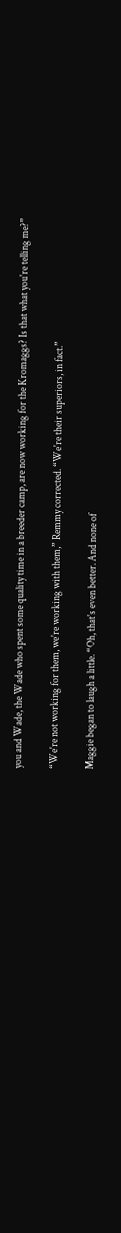you and Wade, the Wade who spent some quality time in a breeder camp, are now working for the Kromaggs? Is that what you're telling me?”

“We're not working for them, we're working with them,” Remmy corrected. “We're their superiors, in fact.”

Maggie began to laugh a little. “Oh, that's even better. And none of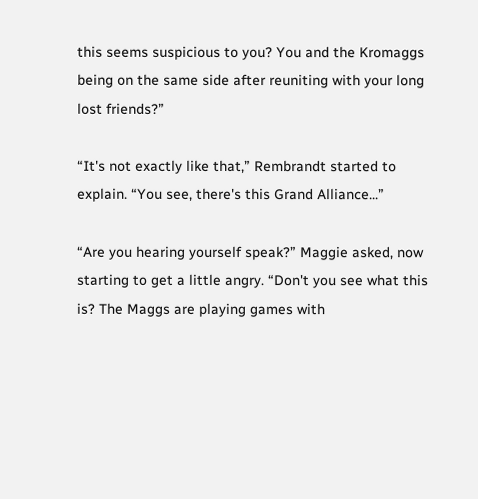this seems suspicious to you? You and the Kromaggs being on the same side after reuniting with your long lost friends?”

“It's not exactly like that,” Rembrandt started to explain. “You see, there's this Grand Alliance...”

“Are you hearing yourself speak?” Maggie asked, now starting to get a little angry. “Don't you see what this is? The Maggs are playing games with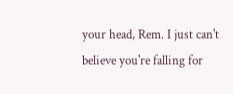your head, Rem. I just can't believe you're falling for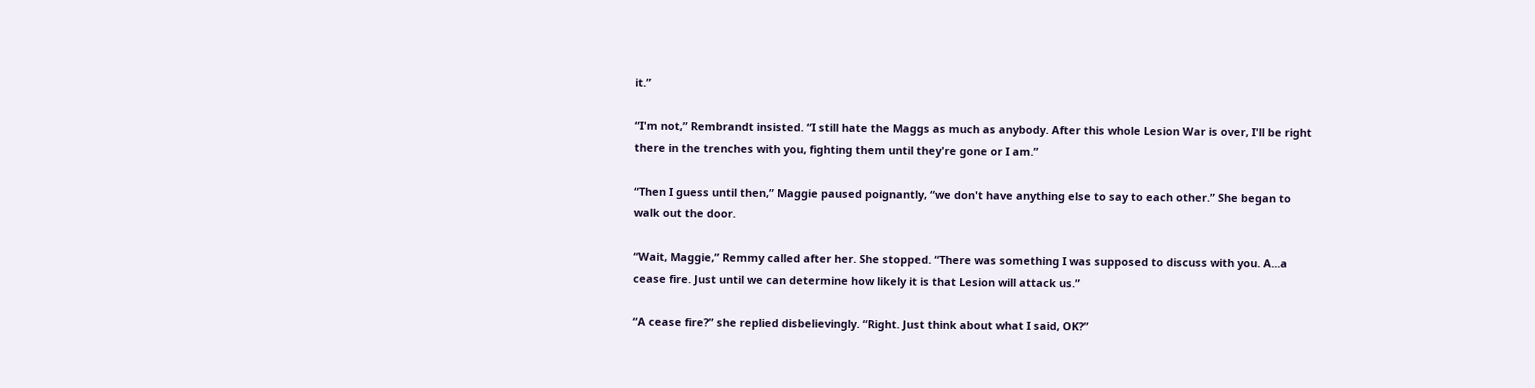it.”

“I'm not,” Rembrandt insisted. “I still hate the Maggs as much as anybody. After this whole Lesion War is over, I'll be right there in the trenches with you, fighting them until they're gone or I am.”

“Then I guess until then,” Maggie paused poignantly, “we don't have anything else to say to each other.” She began to walk out the door.

“Wait, Maggie,” Remmy called after her. She stopped. “There was something I was supposed to discuss with you. A...a cease fire. Just until we can determine how likely it is that Lesion will attack us.”

“A cease fire?” she replied disbelievingly. “Right. Just think about what I said, OK?”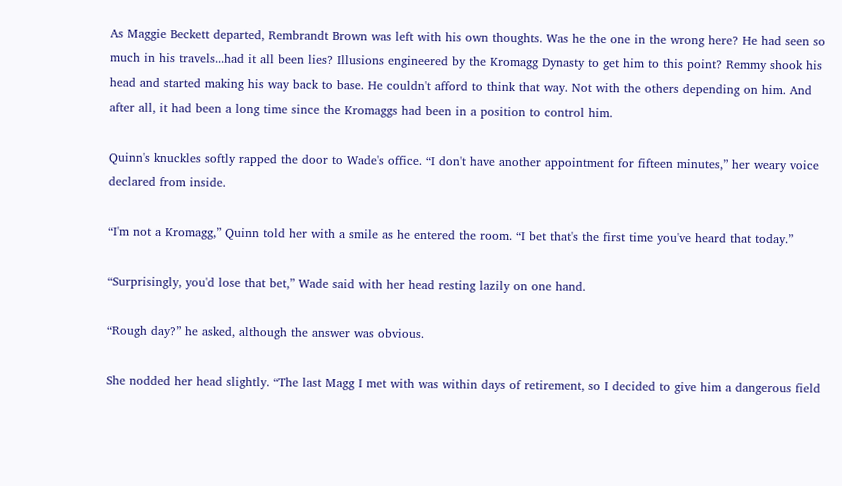As Maggie Beckett departed, Rembrandt Brown was left with his own thoughts. Was he the one in the wrong here? He had seen so much in his travels...had it all been lies? Illusions engineered by the Kromagg Dynasty to get him to this point? Remmy shook his head and started making his way back to base. He couldn't afford to think that way. Not with the others depending on him. And after all, it had been a long time since the Kromaggs had been in a position to control him.

Quinn's knuckles softly rapped the door to Wade's office. “I don't have another appointment for fifteen minutes,” her weary voice declared from inside.

“I'm not a Kromagg,” Quinn told her with a smile as he entered the room. “I bet that's the first time you've heard that today.”

“Surprisingly, you'd lose that bet,” Wade said with her head resting lazily on one hand.

“Rough day?” he asked, although the answer was obvious.

She nodded her head slightly. “The last Magg I met with was within days of retirement, so I decided to give him a dangerous field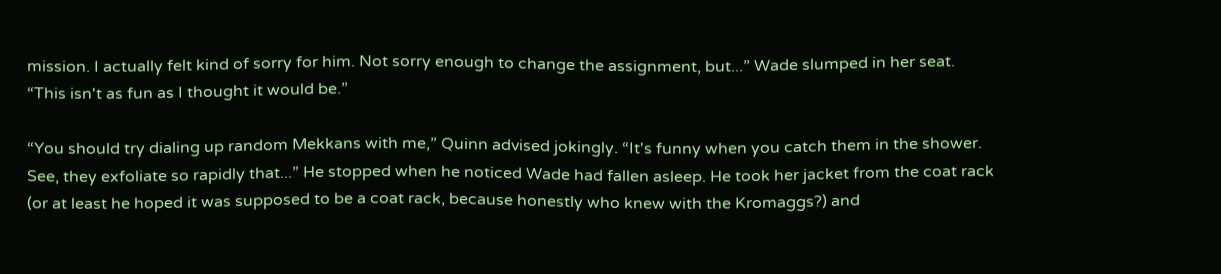mission. I actually felt kind of sorry for him. Not sorry enough to change the assignment, but...” Wade slumped in her seat. “This isn't as fun as I thought it would be.”

“You should try dialing up random Mekkans with me,” Quinn advised jokingly. “It's funny when you catch them in the shower. See, they exfoliate so rapidly that...” He stopped when he noticed Wade had fallen asleep. He took her jacket from the coat rack (or at least he hoped it was supposed to be a coat rack, because honestly who knew with the Kromaggs?) and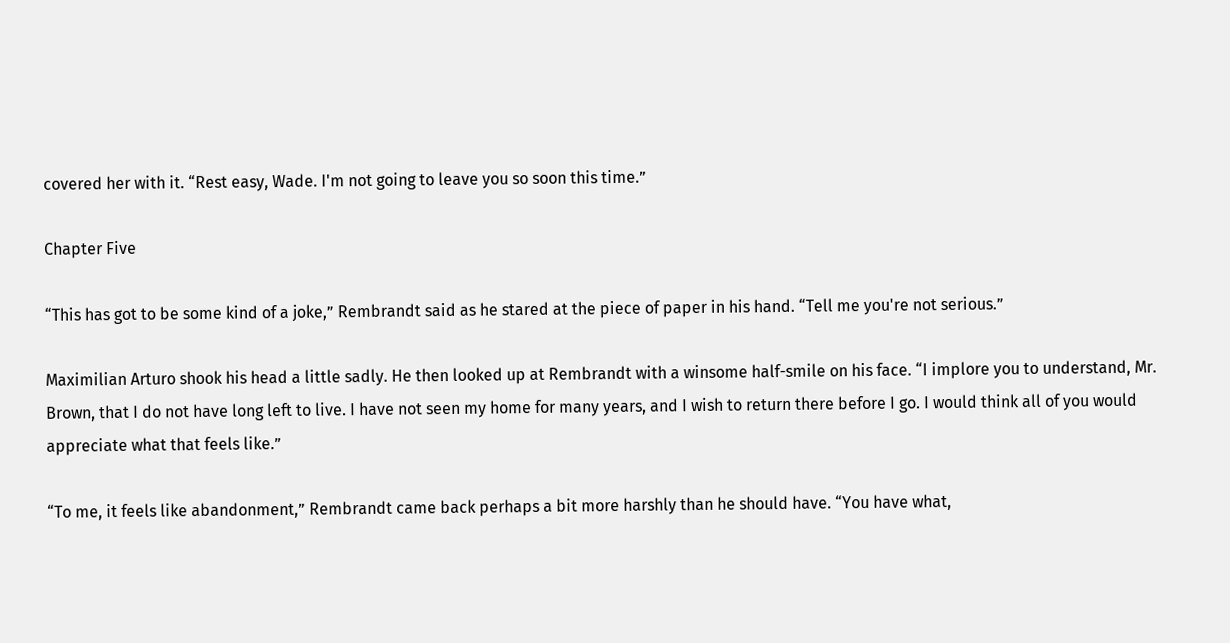covered her with it. “Rest easy, Wade. I'm not going to leave you so soon this time.”

Chapter Five

“This has got to be some kind of a joke,” Rembrandt said as he stared at the piece of paper in his hand. “Tell me you're not serious.”

Maximilian Arturo shook his head a little sadly. He then looked up at Rembrandt with a winsome half-smile on his face. “I implore you to understand, Mr. Brown, that I do not have long left to live. I have not seen my home for many years, and I wish to return there before I go. I would think all of you would appreciate what that feels like.”

“To me, it feels like abandonment,” Rembrandt came back perhaps a bit more harshly than he should have. “You have what,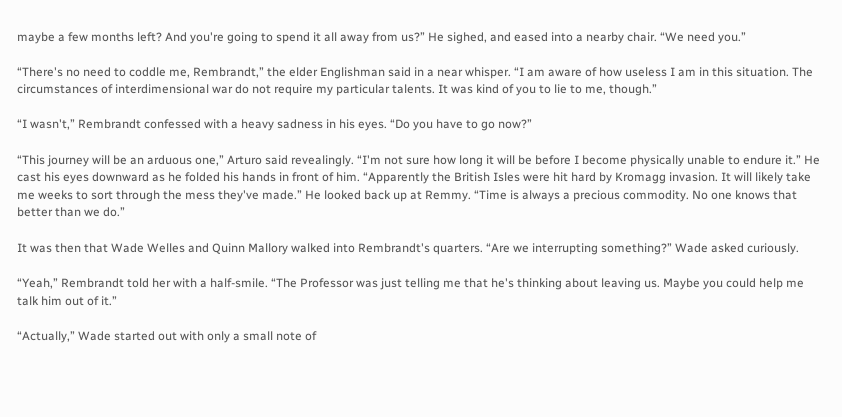maybe a few months left? And you're going to spend it all away from us?” He sighed, and eased into a nearby chair. “We need you.”

“There's no need to coddle me, Rembrandt,” the elder Englishman said in a near whisper. “I am aware of how useless I am in this situation. The circumstances of interdimensional war do not require my particular talents. It was kind of you to lie to me, though.”

“I wasn't,” Rembrandt confessed with a heavy sadness in his eyes. “Do you have to go now?”

“This journey will be an arduous one,” Arturo said revealingly. “I'm not sure how long it will be before I become physically unable to endure it.” He cast his eyes downward as he folded his hands in front of him. “Apparently the British Isles were hit hard by Kromagg invasion. It will likely take me weeks to sort through the mess they've made.” He looked back up at Remmy. “Time is always a precious commodity. No one knows that better than we do.”

It was then that Wade Welles and Quinn Mallory walked into Rembrandt's quarters. “Are we interrupting something?” Wade asked curiously.

“Yeah,” Rembrandt told her with a half-smile. “The Professor was just telling me that he's thinking about leaving us. Maybe you could help me talk him out of it.”

“Actually,” Wade started out with only a small note of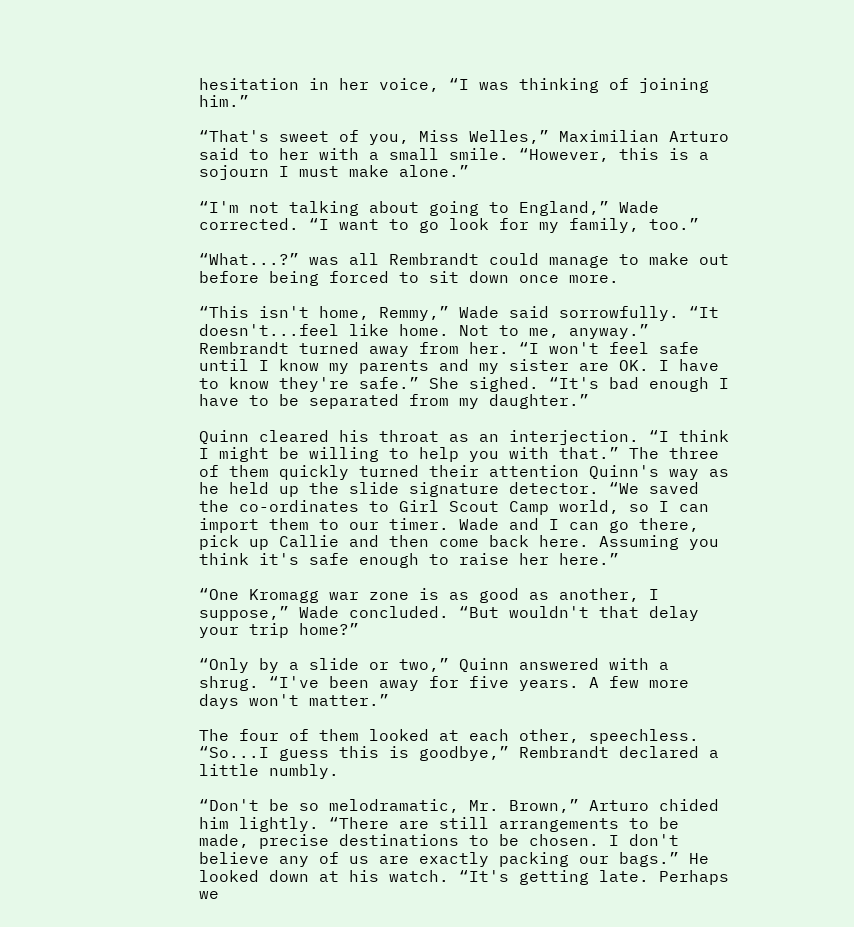hesitation in her voice, “I was thinking of joining him.”

“That's sweet of you, Miss Welles,” Maximilian Arturo said to her with a small smile. “However, this is a sojourn I must make alone.”

“I'm not talking about going to England,” Wade corrected. “I want to go look for my family, too.”

“What...?” was all Rembrandt could manage to make out before being forced to sit down once more.

“This isn't home, Remmy,” Wade said sorrowfully. “It doesn't...feel like home. Not to me, anyway.” Rembrandt turned away from her. “I won't feel safe until I know my parents and my sister are OK. I have to know they're safe.” She sighed. “It's bad enough I have to be separated from my daughter.”

Quinn cleared his throat as an interjection. “I think I might be willing to help you with that.” The three of them quickly turned their attention Quinn's way as he held up the slide signature detector. “We saved the co-ordinates to Girl Scout Camp world, so I can import them to our timer. Wade and I can go there, pick up Callie and then come back here. Assuming you think it's safe enough to raise her here.”

“One Kromagg war zone is as good as another, I suppose,” Wade concluded. “But wouldn't that delay your trip home?”

“Only by a slide or two,” Quinn answered with a shrug. “I've been away for five years. A few more days won't matter.”

The four of them looked at each other, speechless. “So...I guess this is goodbye,” Rembrandt declared a little numbly.

“Don't be so melodramatic, Mr. Brown,” Arturo chided him lightly. “There are still arrangements to be made, precise destinations to be chosen. I don't believe any of us are exactly packing our bags.” He looked down at his watch. “It's getting late. Perhaps we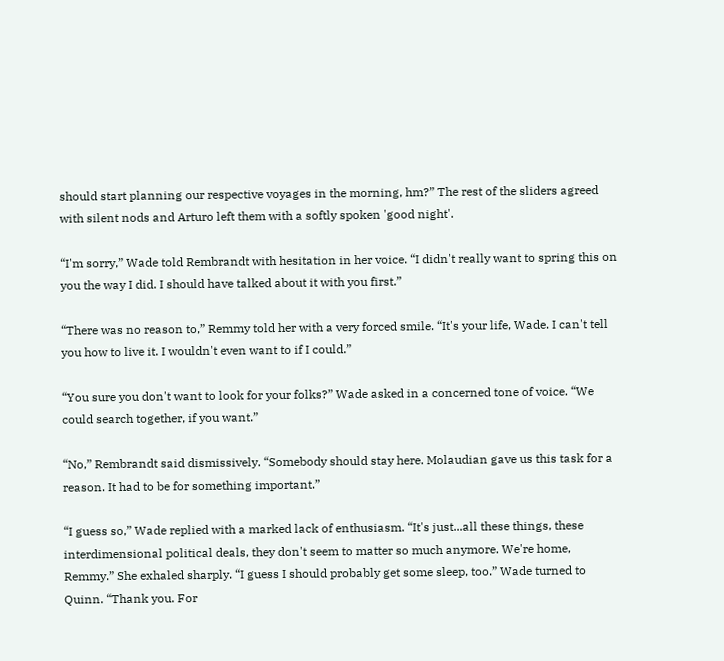should start planning our respective voyages in the morning, hm?” The rest of the sliders agreed with silent nods and Arturo left them with a softly spoken 'good night'.

“I'm sorry,” Wade told Rembrandt with hesitation in her voice. “I didn't really want to spring this on you the way I did. I should have talked about it with you first.”

“There was no reason to,” Remmy told her with a very forced smile. “It's your life, Wade. I can't tell you how to live it. I wouldn't even want to if I could.”

“You sure you don't want to look for your folks?” Wade asked in a concerned tone of voice. “We could search together, if you want.”

“No,” Rembrandt said dismissively. “Somebody should stay here. Molaudian gave us this task for a reason. It had to be for something important.”

“I guess so,” Wade replied with a marked lack of enthusiasm. “It's just...all these things, these interdimensional political deals, they don't seem to matter so much anymore. We're home, Remmy.” She exhaled sharply. “I guess I should probably get some sleep, too.” Wade turned to Quinn. “Thank you. For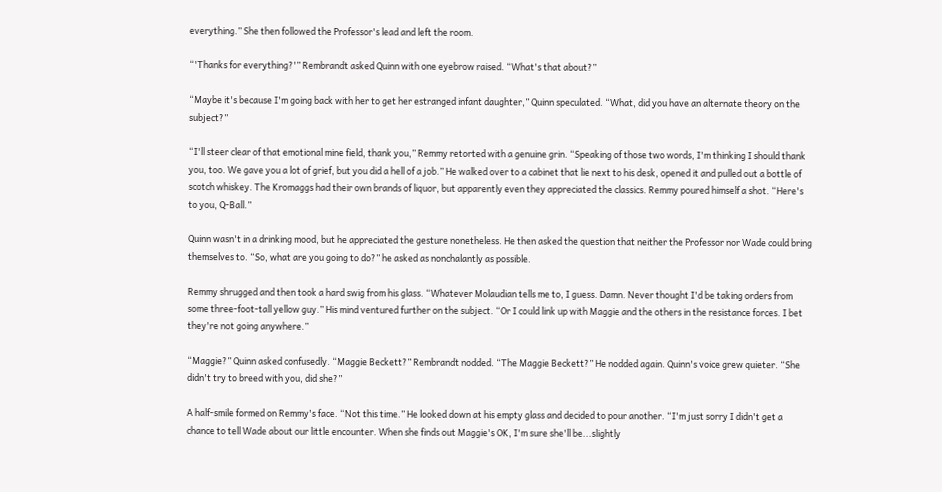everything.” She then followed the Professor's lead and left the room.

“'Thanks for everything?'” Rembrandt asked Quinn with one eyebrow raised. “What's that about?”

“Maybe it's because I'm going back with her to get her estranged infant daughter,” Quinn speculated. “What, did you have an alternate theory on the subject?”

“I'll steer clear of that emotional mine field, thank you,” Remmy retorted with a genuine grin. “Speaking of those two words, I'm thinking I should thank you, too. We gave you a lot of grief, but you did a hell of a job.” He walked over to a cabinet that lie next to his desk, opened it and pulled out a bottle of scotch whiskey. The Kromaggs had their own brands of liquor, but apparently even they appreciated the classics. Remmy poured himself a shot. “Here's to you, Q-Ball.”

Quinn wasn't in a drinking mood, but he appreciated the gesture nonetheless. He then asked the question that neither the Professor nor Wade could bring themselves to. “So, what are you going to do?” he asked as nonchalantly as possible.

Remmy shrugged and then took a hard swig from his glass. “Whatever Molaudian tells me to, I guess. Damn. Never thought I'd be taking orders from some three-foot-tall yellow guy.” His mind ventured further on the subject. “Or I could link up with Maggie and the others in the resistance forces. I bet they're not going anywhere.”

“Maggie?” Quinn asked confusedly. “Maggie Beckett?” Rembrandt nodded. “The Maggie Beckett?” He nodded again. Quinn's voice grew quieter. “She didn't try to breed with you, did she?”

A half-smile formed on Remmy's face. “Not this time.” He looked down at his empty glass and decided to pour another. “I'm just sorry I didn't get a chance to tell Wade about our little encounter. When she finds out Maggie's OK, I'm sure she'll be...slightly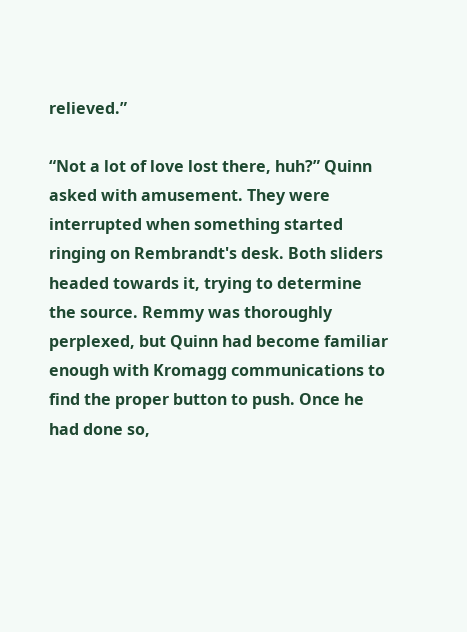relieved.”

“Not a lot of love lost there, huh?” Quinn asked with amusement. They were interrupted when something started ringing on Rembrandt's desk. Both sliders headed towards it, trying to determine the source. Remmy was thoroughly perplexed, but Quinn had become familiar enough with Kromagg communications to find the proper button to push. Once he had done so,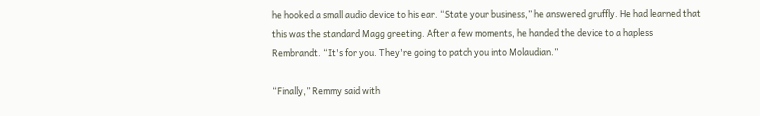he hooked a small audio device to his ear. “State your business,” he answered gruffly. He had learned that this was the standard Magg greeting. After a few moments, he handed the device to a hapless Rembrandt. “It's for you. They're going to patch you into Molaudian.”

“Finally,” Remmy said with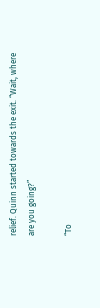relief. Quinn started towards the exit. “Wait, where are you going?”

“To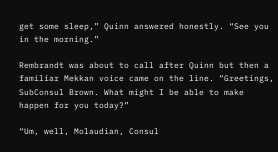get some sleep,” Quinn answered honestly. “See you in the morning.”

Rembrandt was about to call after Quinn but then a familiar Mekkan voice came on the line. “Greetings, SubConsul Brown. What might I be able to make happen for you today?”

“Um, well, Molaudian, Consul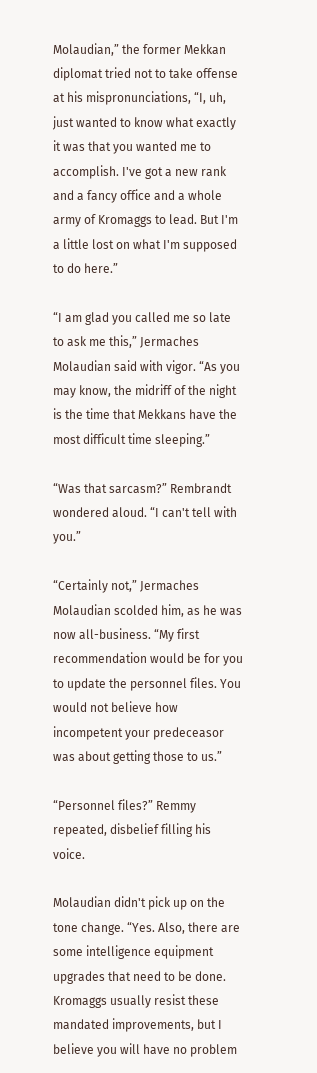Molaudian,” the former Mekkan diplomat tried not to take offense at his mispronunciations, “I, uh, just wanted to know what exactly it was that you wanted me to accomplish. I've got a new rank and a fancy office and a whole army of Kromaggs to lead. But I'm a little lost on what I'm supposed to do here.”

“I am glad you called me so late to ask me this,” Jermaches Molaudian said with vigor. “As you may know, the midriff of the night is the time that Mekkans have the most difficult time sleeping.”

“Was that sarcasm?” Rembrandt wondered aloud. “I can't tell with you.”

“Certainly not,” Jermaches Molaudian scolded him, as he was now all-business. “My first recommendation would be for you to update the personnel files. You would not believe how incompetent your predeceasor was about getting those to us.”

“Personnel files?” Remmy repeated, disbelief filling his voice.

Molaudian didn't pick up on the tone change. “Yes. Also, there are some intelligence equipment upgrades that need to be done. Kromaggs usually resist these mandated improvements, but I believe you will have no problem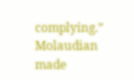complying.” Molaudian made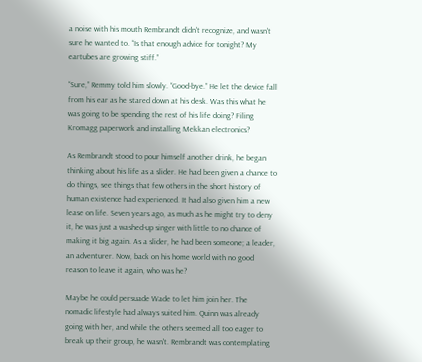a noise with his mouth Rembrandt didn't recognize, and wasn't sure he wanted to. “Is that enough advice for tonight? My eartubes are growing stiff.”

“Sure,” Remmy told him slowly. “Good-bye.” He let the device fall from his ear as he stared down at his desk. Was this what he was going to be spending the rest of his life doing? Filing Kromagg paperwork and installing Mekkan electronics?

As Rembrandt stood to pour himself another drink, he began thinking about his life as a slider. He had been given a chance to do things, see things that few others in the short history of human existence had experienced. It had also given him a new lease on life. Seven years ago, as much as he might try to deny it, he was just a washed-up singer with little to no chance of making it big again. As a slider, he had been someone; a leader, an adventurer. Now, back on his home world with no good reason to leave it again, who was he?

Maybe he could persuade Wade to let him join her. The nomadic lifestyle had always suited him. Quinn was already going with her, and while the others seemed all too eager to break up their group, he wasn't. Rembrandt was contemplating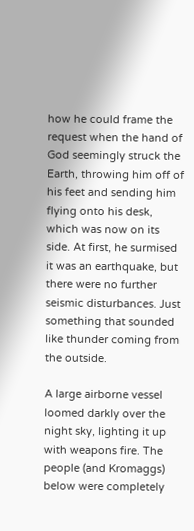how he could frame the request when the hand of God seemingly struck the Earth, throwing him off of his feet and sending him flying onto his desk, which was now on its side. At first, he surmised it was an earthquake, but there were no further seismic disturbances. Just something that sounded like thunder coming from the outside.

A large airborne vessel loomed darkly over the night sky, lighting it up with weapons fire. The people (and Kromaggs) below were completely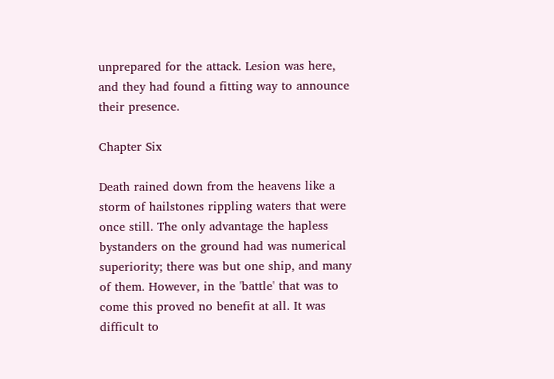unprepared for the attack. Lesion was here, and they had found a fitting way to announce their presence.

Chapter Six

Death rained down from the heavens like a storm of hailstones rippling waters that were once still. The only advantage the hapless bystanders on the ground had was numerical superiority; there was but one ship, and many of them. However, in the 'battle' that was to come this proved no benefit at all. It was difficult to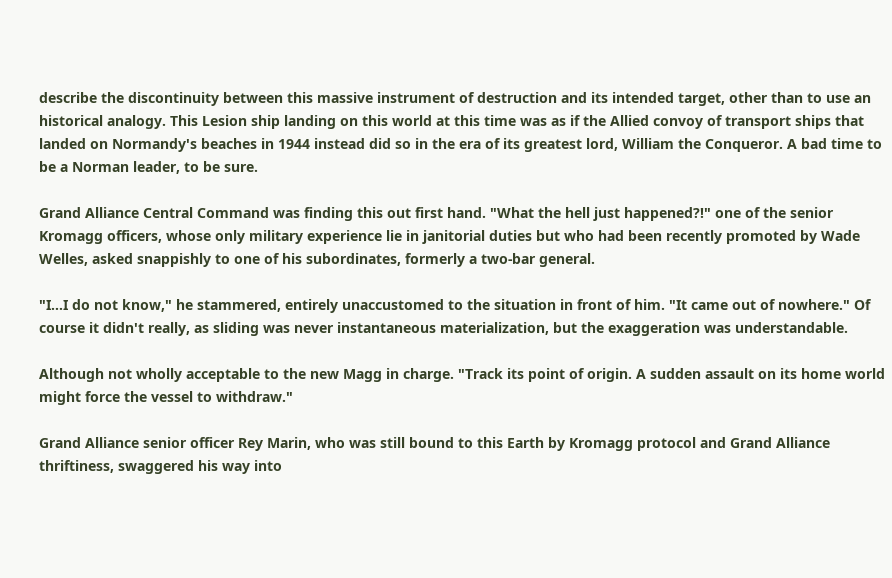describe the discontinuity between this massive instrument of destruction and its intended target, other than to use an historical analogy. This Lesion ship landing on this world at this time was as if the Allied convoy of transport ships that landed on Normandy's beaches in 1944 instead did so in the era of its greatest lord, William the Conqueror. A bad time to be a Norman leader, to be sure.

Grand Alliance Central Command was finding this out first hand. "What the hell just happened?!" one of the senior Kromagg officers, whose only military experience lie in janitorial duties but who had been recently promoted by Wade Welles, asked snappishly to one of his subordinates, formerly a two-bar general.

"I...I do not know," he stammered, entirely unaccustomed to the situation in front of him. "It came out of nowhere." Of course it didn't really, as sliding was never instantaneous materialization, but the exaggeration was understandable.

Although not wholly acceptable to the new Magg in charge. "Track its point of origin. A sudden assault on its home world might force the vessel to withdraw."

Grand Alliance senior officer Rey Marin, who was still bound to this Earth by Kromagg protocol and Grand Alliance thriftiness, swaggered his way into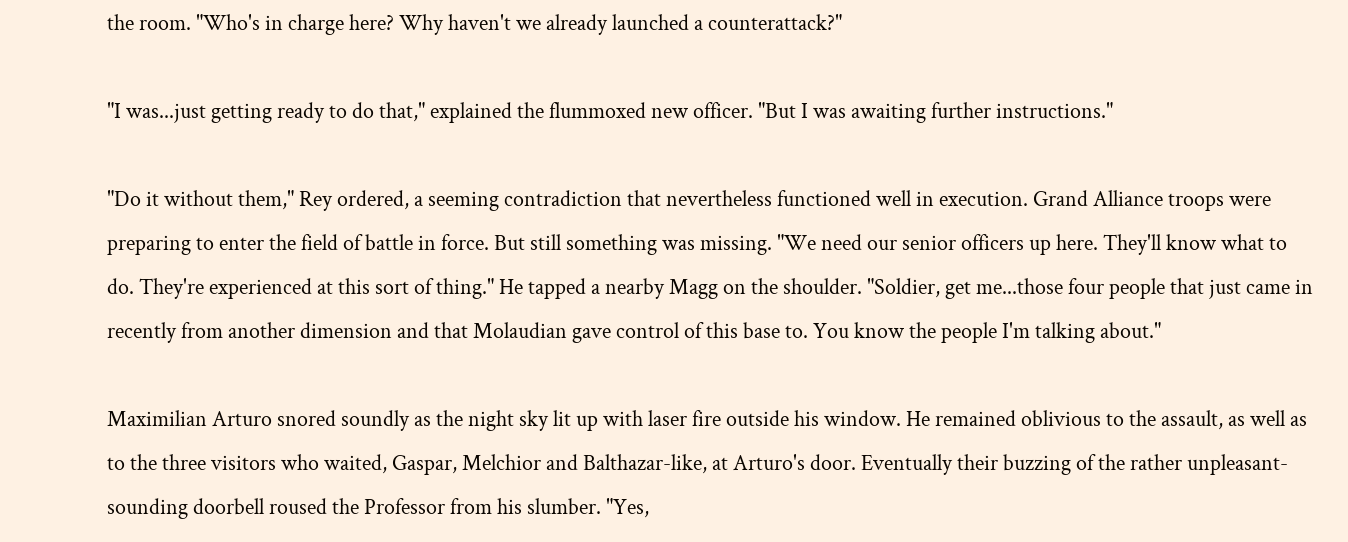the room. "Who's in charge here? Why haven't we already launched a counterattack?"

"I was...just getting ready to do that," explained the flummoxed new officer. "But I was awaiting further instructions."

"Do it without them," Rey ordered, a seeming contradiction that nevertheless functioned well in execution. Grand Alliance troops were preparing to enter the field of battle in force. But still something was missing. "We need our senior officers up here. They'll know what to do. They're experienced at this sort of thing." He tapped a nearby Magg on the shoulder. "Soldier, get me...those four people that just came in recently from another dimension and that Molaudian gave control of this base to. You know the people I'm talking about."

Maximilian Arturo snored soundly as the night sky lit up with laser fire outside his window. He remained oblivious to the assault, as well as to the three visitors who waited, Gaspar, Melchior and Balthazar-like, at Arturo's door. Eventually their buzzing of the rather unpleasant-sounding doorbell roused the Professor from his slumber. "Yes,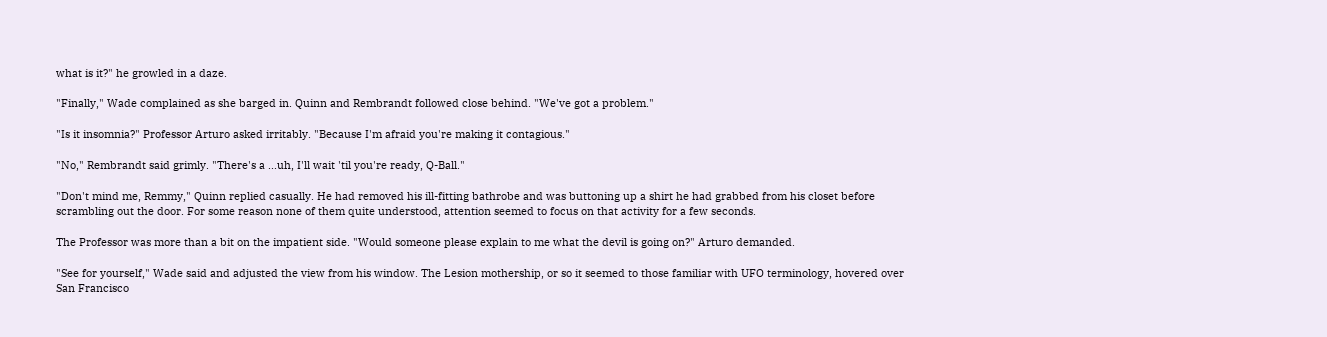what is it?" he growled in a daze.

"Finally," Wade complained as she barged in. Quinn and Rembrandt followed close behind. "We've got a problem."

"Is it insomnia?" Professor Arturo asked irritably. "Because I'm afraid you're making it contagious."

"No," Rembrandt said grimly. "There's a ...uh, I'll wait 'til you're ready, Q-Ball."

"Don't mind me, Remmy," Quinn replied casually. He had removed his ill-fitting bathrobe and was buttoning up a shirt he had grabbed from his closet before scrambling out the door. For some reason none of them quite understood, attention seemed to focus on that activity for a few seconds.

The Professor was more than a bit on the impatient side. "Would someone please explain to me what the devil is going on?" Arturo demanded.

"See for yourself," Wade said and adjusted the view from his window. The Lesion mothership, or so it seemed to those familiar with UFO terminology, hovered over San Francisco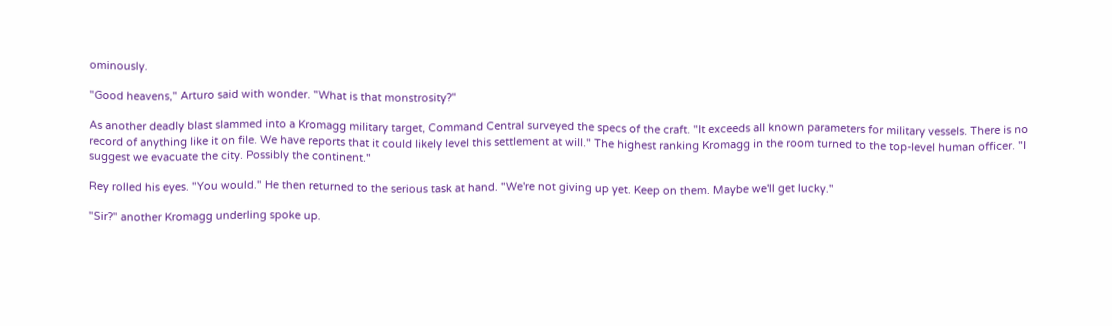ominously.

"Good heavens," Arturo said with wonder. "What is that monstrosity?"

As another deadly blast slammed into a Kromagg military target, Command Central surveyed the specs of the craft. "It exceeds all known parameters for military vessels. There is no record of anything like it on file. We have reports that it could likely level this settlement at will." The highest ranking Kromagg in the room turned to the top-level human officer. "I suggest we evacuate the city. Possibly the continent."

Rey rolled his eyes. "You would." He then returned to the serious task at hand. "We're not giving up yet. Keep on them. Maybe we'll get lucky."

"Sir?" another Kromagg underling spoke up.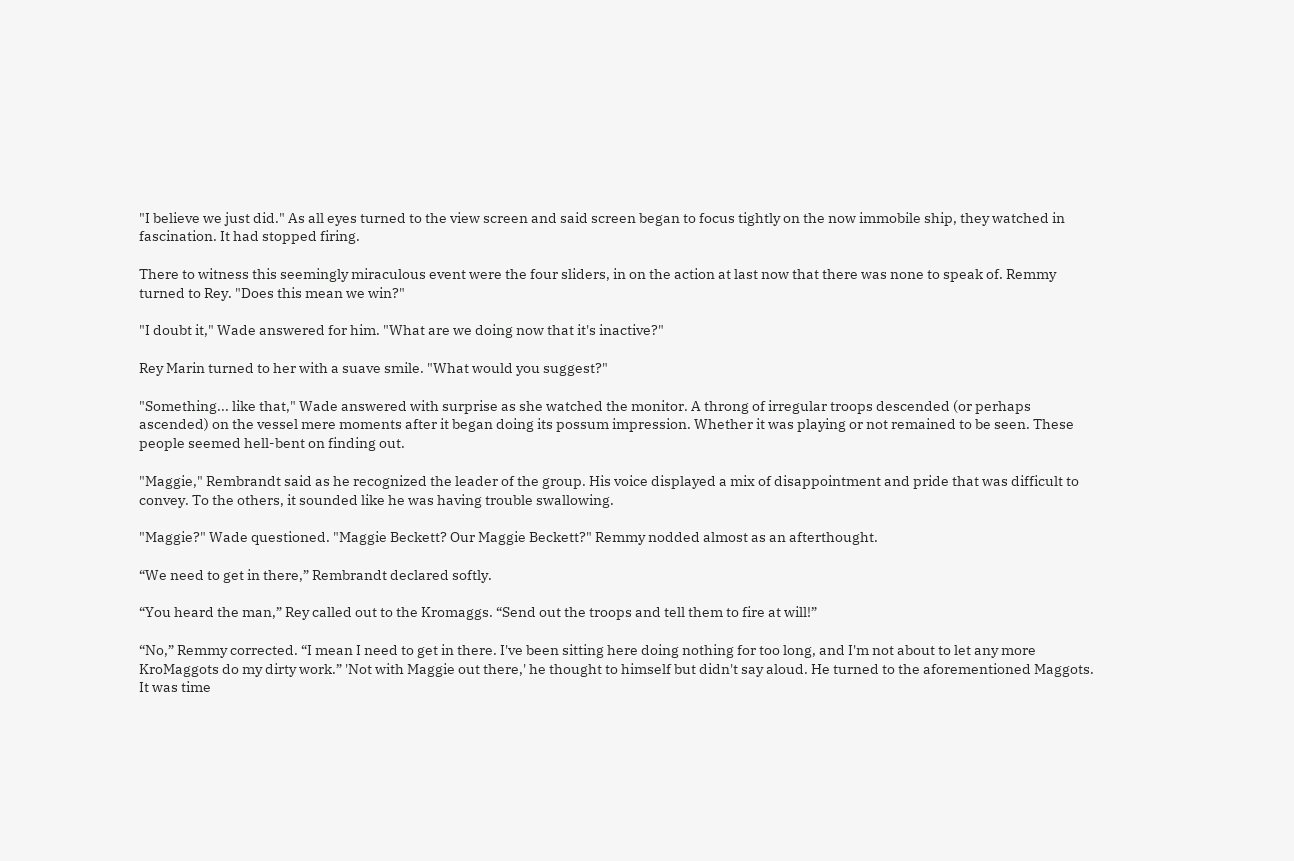"I believe we just did." As all eyes turned to the view screen and said screen began to focus tightly on the now immobile ship, they watched in fascination. It had stopped firing.

There to witness this seemingly miraculous event were the four sliders, in on the action at last now that there was none to speak of. Remmy turned to Rey. "Does this mean we win?"

"I doubt it," Wade answered for him. "What are we doing now that it's inactive?"

Rey Marin turned to her with a suave smile. "What would you suggest?"

"Something... like that," Wade answered with surprise as she watched the monitor. A throng of irregular troops descended (or perhaps ascended) on the vessel mere moments after it began doing its possum impression. Whether it was playing or not remained to be seen. These people seemed hell-bent on finding out.

"Maggie," Rembrandt said as he recognized the leader of the group. His voice displayed a mix of disappointment and pride that was difficult to convey. To the others, it sounded like he was having trouble swallowing.

"Maggie?" Wade questioned. "Maggie Beckett? Our Maggie Beckett?" Remmy nodded almost as an afterthought.

“We need to get in there,” Rembrandt declared softly.

“You heard the man,” Rey called out to the Kromaggs. “Send out the troops and tell them to fire at will!”

“No,” Remmy corrected. “I mean I need to get in there. I've been sitting here doing nothing for too long, and I'm not about to let any more KroMaggots do my dirty work.” 'Not with Maggie out there,' he thought to himself but didn't say aloud. He turned to the aforementioned Maggots. It was time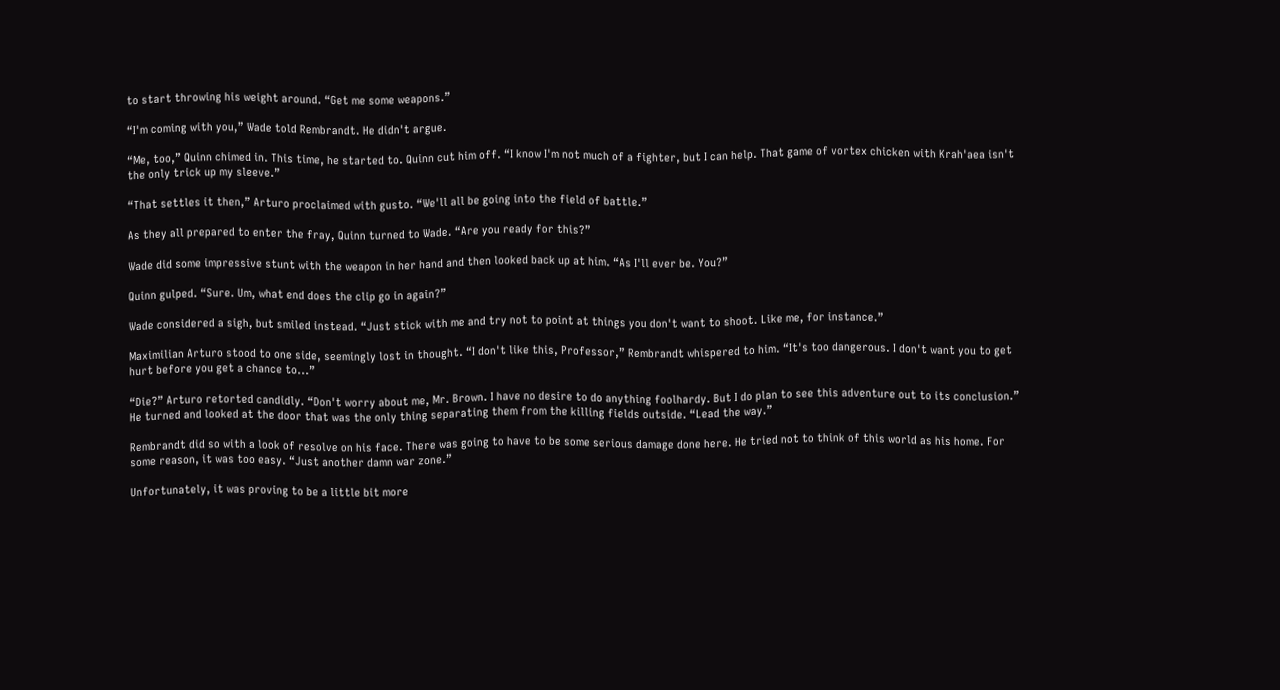to start throwing his weight around. “Get me some weapons.”

“I'm coming with you,” Wade told Rembrandt. He didn't argue.

“Me, too,” Quinn chimed in. This time, he started to. Quinn cut him off. “I know I'm not much of a fighter, but I can help. That game of vortex chicken with Krah'aea isn't the only trick up my sleeve.”

“That settles it then,” Arturo proclaimed with gusto. “We'll all be going into the field of battle.”

As they all prepared to enter the fray, Quinn turned to Wade. “Are you ready for this?”

Wade did some impressive stunt with the weapon in her hand and then looked back up at him. “As I'll ever be. You?”

Quinn gulped. “Sure. Um, what end does the clip go in again?”

Wade considered a sigh, but smiled instead. “Just stick with me and try not to point at things you don't want to shoot. Like me, for instance.”

Maximilian Arturo stood to one side, seemingly lost in thought. “I don't like this, Professor,” Rembrandt whispered to him. “It's too dangerous. I don't want you to get hurt before you get a chance to...”

“Die?” Arturo retorted candidly. “Don't worry about me, Mr. Brown. I have no desire to do anything foolhardy. But I do plan to see this adventure out to its conclusion.” He turned and looked at the door that was the only thing separating them from the killing fields outside. “Lead the way.”

Rembrandt did so with a look of resolve on his face. There was going to have to be some serious damage done here. He tried not to think of this world as his home. For some reason, it was too easy. “Just another damn war zone.”

Unfortunately, it was proving to be a little bit more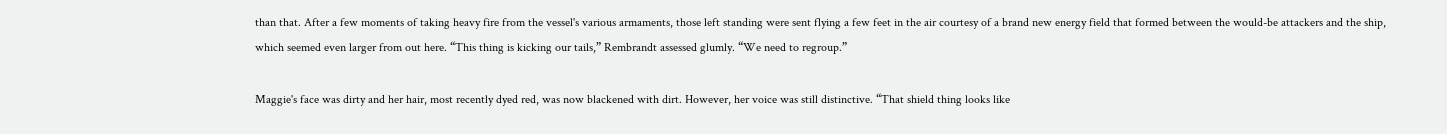than that. After a few moments of taking heavy fire from the vessel's various armaments, those left standing were sent flying a few feet in the air courtesy of a brand new energy field that formed between the would-be attackers and the ship, which seemed even larger from out here. “This thing is kicking our tails,” Rembrandt assessed glumly. “We need to regroup.”

Maggie's face was dirty and her hair, most recently dyed red, was now blackened with dirt. However, her voice was still distinctive. “That shield thing looks like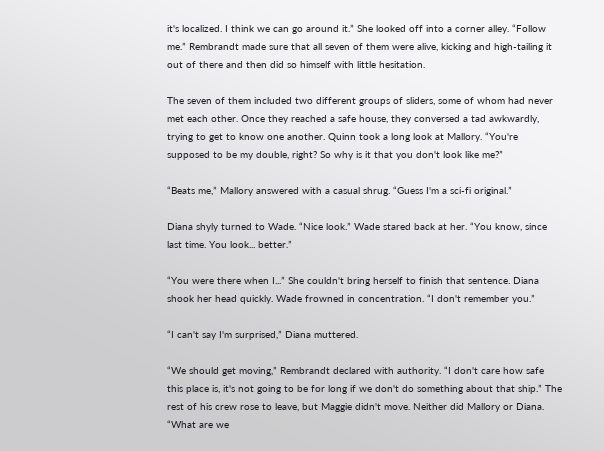it's localized. I think we can go around it.” She looked off into a corner alley. “Follow me.” Rembrandt made sure that all seven of them were alive, kicking and high-tailing it out of there and then did so himself with little hesitation.

The seven of them included two different groups of sliders, some of whom had never met each other. Once they reached a safe house, they conversed a tad awkwardly, trying to get to know one another. Quinn took a long look at Mallory. “You're supposed to be my double, right? So why is it that you don't look like me?”

“Beats me,” Mallory answered with a casual shrug. “Guess I'm a sci-fi original.”

Diana shyly turned to Wade. “Nice look.” Wade stared back at her. “You know, since last time. You look... better.”

“You were there when I...” She couldn't bring herself to finish that sentence. Diana shook her head quickly. Wade frowned in concentration. “I don't remember you.”

“I can't say I'm surprised,” Diana muttered.

“We should get moving,” Rembrandt declared with authority. “I don't care how safe this place is, it's not going to be for long if we don't do something about that ship.” The rest of his crew rose to leave, but Maggie didn't move. Neither did Mallory or Diana. “What are we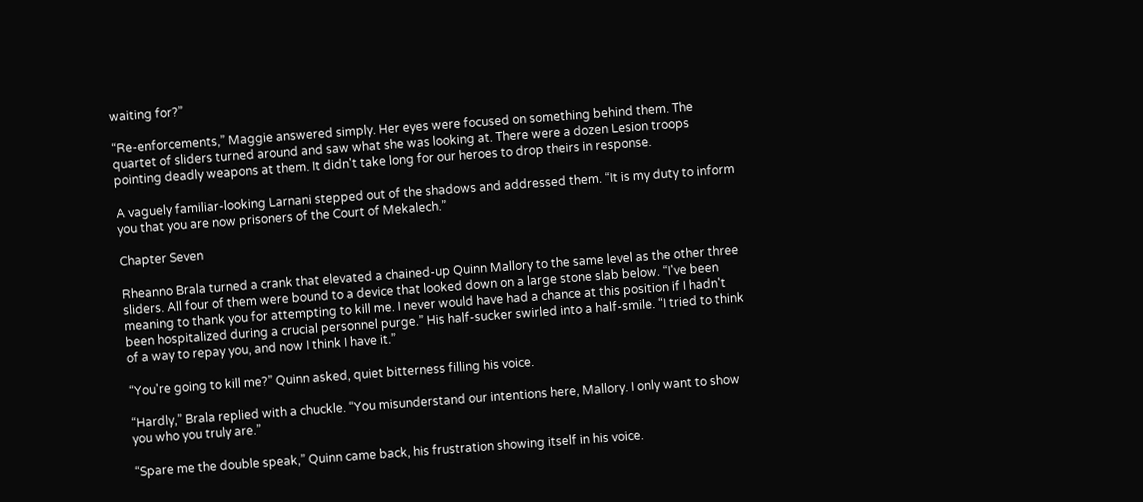waiting for?”

“Re-enforcements,” Maggie answered simply. Her eyes were focused on something behind them. The quartet of sliders turned around and saw what she was looking at. There were a dozen Lesion troops pointing deadly weapons at them. It didn't take long for our heroes to drop theirs in response.

A vaguely familiar-looking Larnani stepped out of the shadows and addressed them. “It is my duty to inform you that you are now prisoners of the Court of Mekalech.”

Chapter Seven

Rheanno Brala turned a crank that elevated a chained-up Quinn Mallory to the same level as the other three sliders. All four of them were bound to a device that looked down on a large stone slab below. “I've been meaning to thank you for attempting to kill me. I never would have had a chance at this position if I hadn't been hospitalized during a crucial personnel purge.” His half-sucker swirled into a half-smile. “I tried to think of a way to repay you, and now I think I have it.”

“You're going to kill me?” Quinn asked, quiet bitterness filling his voice.

“Hardly,” Brala replied with a chuckle. “You misunderstand our intentions here, Mallory. I only want to show you who you truly are.”

“Spare me the double speak,” Quinn came back, his frustration showing itself in his voice.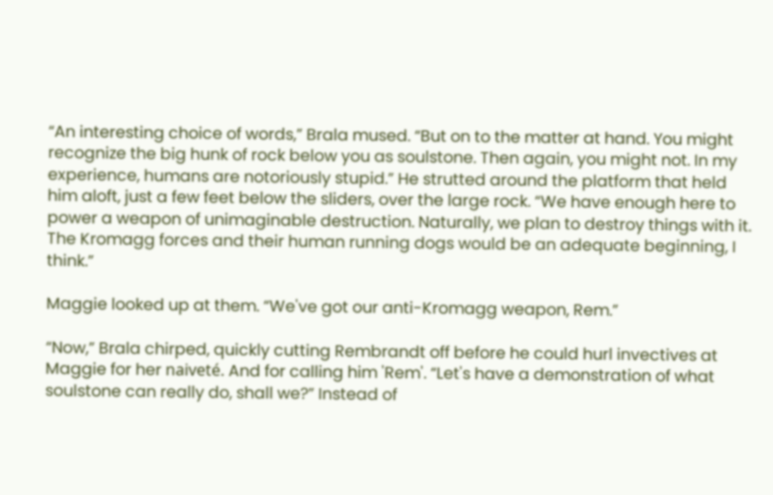“An interesting choice of words,” Brala mused. “But on to the matter at hand. You might recognize the big hunk of rock below you as soulstone. Then again, you might not. In my experience, humans are notoriously stupid.” He strutted around the platform that held him aloft, just a few feet below the sliders, over the large rock. “We have enough here to power a weapon of unimaginable destruction. Naturally, we plan to destroy things with it. The Kromagg forces and their human running dogs would be an adequate beginning, I think.”

Maggie looked up at them. “We've got our anti-Kromagg weapon, Rem.”

“Now,” Brala chirped, quickly cutting Rembrandt off before he could hurl invectives at Maggie for her naiveté. And for calling him 'Rem'. “Let's have a demonstration of what soulstone can really do, shall we?” Instead of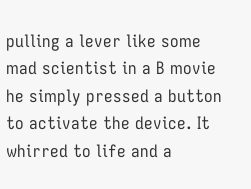pulling a lever like some mad scientist in a B movie he simply pressed a button to activate the device. It whirred to life and a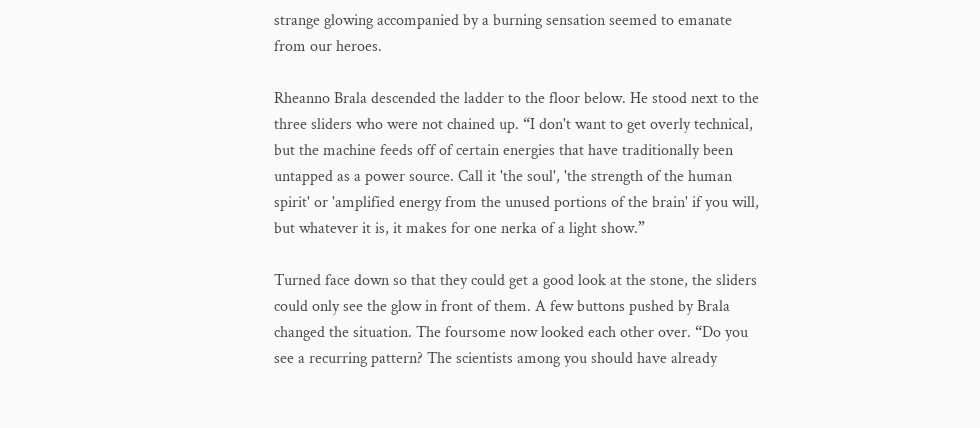strange glowing accompanied by a burning sensation seemed to emanate from our heroes.

Rheanno Brala descended the ladder to the floor below. He stood next to the three sliders who were not chained up. “I don't want to get overly technical, but the machine feeds off of certain energies that have traditionally been untapped as a power source. Call it 'the soul', 'the strength of the human spirit' or 'amplified energy from the unused portions of the brain' if you will, but whatever it is, it makes for one nerka of a light show.”

Turned face down so that they could get a good look at the stone, the sliders could only see the glow in front of them. A few buttons pushed by Brala changed the situation. The foursome now looked each other over. “Do you see a recurring pattern? The scientists among you should have already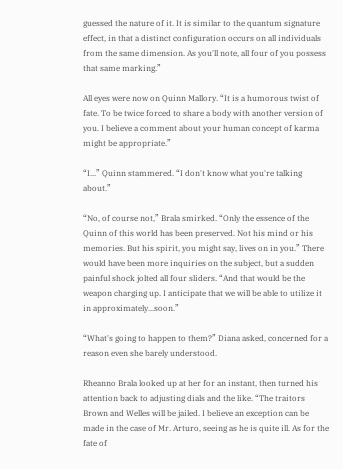guessed the nature of it. It is similar to the quantum signature effect, in that a distinct configuration occurs on all individuals from the same dimension. As you'll note, all four of you possess that same marking.”

All eyes were now on Quinn Mallory. “It is a humorous twist of fate. To be twice forced to share a body with another version of you. I believe a comment about your human concept of karma might be appropriate.”

“I...” Quinn stammered. “I don't know what you're talking about.”

“No, of course not,” Brala smirked. “Only the essence of the Quinn of this world has been preserved. Not his mind or his memories. But his spirit, you might say, lives on in you.” There would have been more inquiries on the subject, but a sudden painful shock jolted all four sliders. “And that would be the weapon charging up. I anticipate that we will be able to utilize it in approximately...soon.”

“What's going to happen to them?” Diana asked, concerned for a reason even she barely understood.

Rheanno Brala looked up at her for an instant, then turned his attention back to adjusting dials and the like. “The traitors Brown and Welles will be jailed. I believe an exception can be made in the case of Mr. Arturo, seeing as he is quite ill. As for the fate of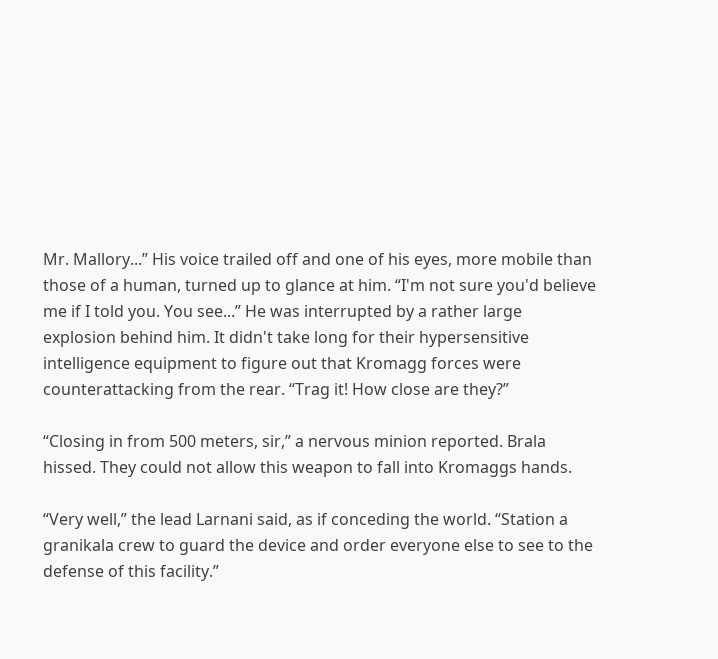Mr. Mallory...” His voice trailed off and one of his eyes, more mobile than those of a human, turned up to glance at him. “I'm not sure you'd believe me if I told you. You see...” He was interrupted by a rather large explosion behind him. It didn't take long for their hypersensitive intelligence equipment to figure out that Kromagg forces were counterattacking from the rear. “Trag it! How close are they?”

“Closing in from 500 meters, sir,” a nervous minion reported. Brala hissed. They could not allow this weapon to fall into Kromaggs hands.

“Very well,” the lead Larnani said, as if conceding the world. “Station a granikala crew to guard the device and order everyone else to see to the defense of this facility.”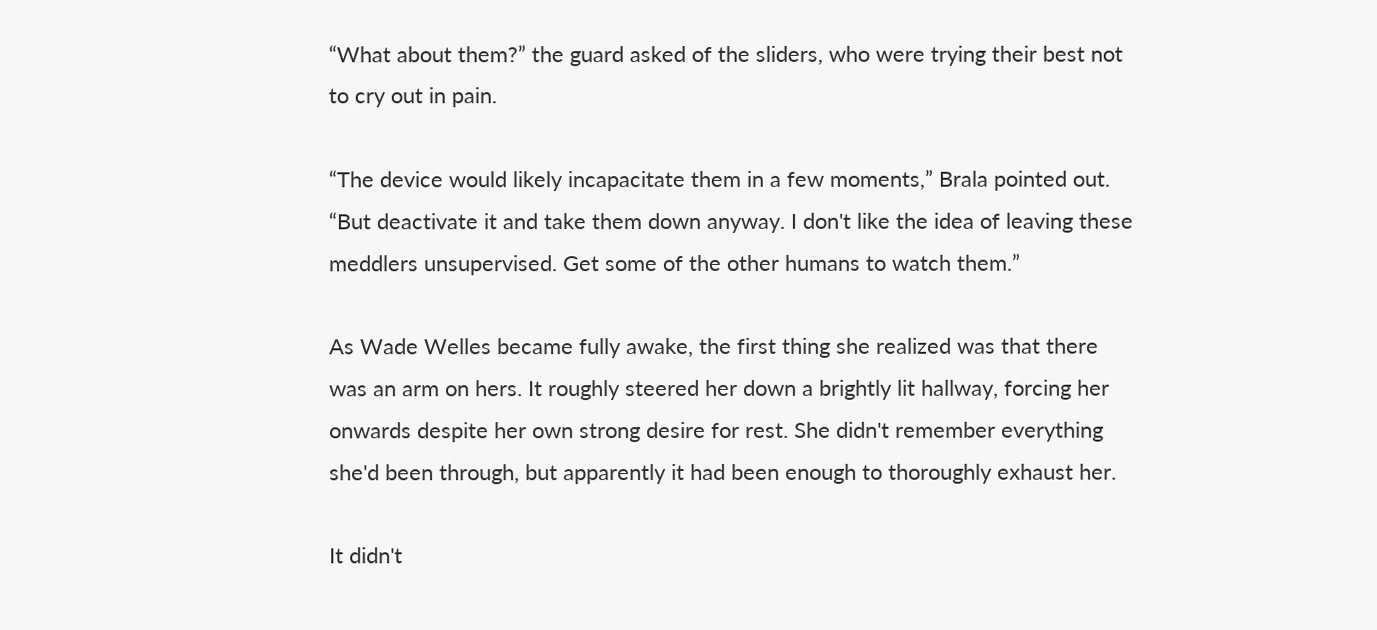“What about them?” the guard asked of the sliders, who were trying their best not to cry out in pain.

“The device would likely incapacitate them in a few moments,” Brala pointed out. “But deactivate it and take them down anyway. I don't like the idea of leaving these meddlers unsupervised. Get some of the other humans to watch them.”

As Wade Welles became fully awake, the first thing she realized was that there was an arm on hers. It roughly steered her down a brightly lit hallway, forcing her onwards despite her own strong desire for rest. She didn't remember everything she'd been through, but apparently it had been enough to thoroughly exhaust her.

It didn't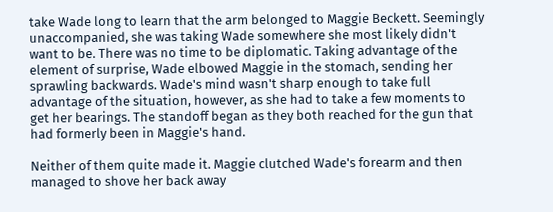take Wade long to learn that the arm belonged to Maggie Beckett. Seemingly unaccompanied, she was taking Wade somewhere she most likely didn't want to be. There was no time to be diplomatic. Taking advantage of the element of surprise, Wade elbowed Maggie in the stomach, sending her sprawling backwards. Wade's mind wasn't sharp enough to take full advantage of the situation, however, as she had to take a few moments to get her bearings. The standoff began as they both reached for the gun that had formerly been in Maggie's hand.

Neither of them quite made it. Maggie clutched Wade's forearm and then managed to shove her back away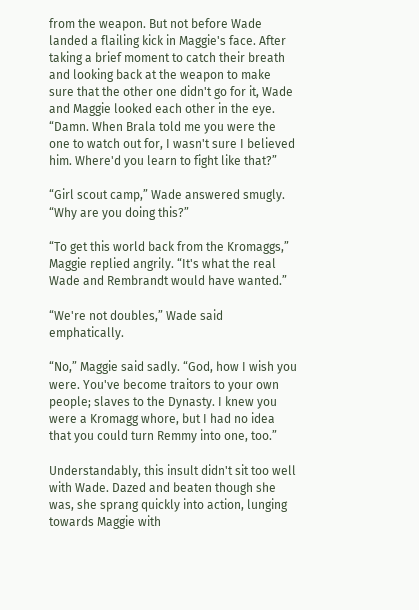from the weapon. But not before Wade landed a flailing kick in Maggie's face. After taking a brief moment to catch their breath and looking back at the weapon to make sure that the other one didn't go for it, Wade and Maggie looked each other in the eye. “Damn. When Brala told me you were the one to watch out for, I wasn't sure I believed him. Where'd you learn to fight like that?”

“Girl scout camp,” Wade answered smugly. “Why are you doing this?”

“To get this world back from the Kromaggs,” Maggie replied angrily. “It's what the real Wade and Rembrandt would have wanted.”

“We're not doubles,” Wade said emphatically.

“No,” Maggie said sadly. “God, how I wish you were. You've become traitors to your own people; slaves to the Dynasty. I knew you were a Kromagg whore, but I had no idea that you could turn Remmy into one, too.”

Understandably, this insult didn't sit too well with Wade. Dazed and beaten though she was, she sprang quickly into action, lunging towards Maggie with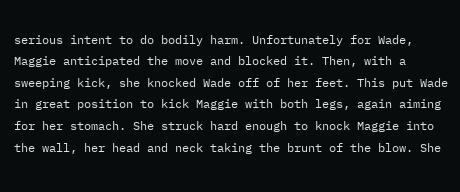serious intent to do bodily harm. Unfortunately for Wade, Maggie anticipated the move and blocked it. Then, with a sweeping kick, she knocked Wade off of her feet. This put Wade in great position to kick Maggie with both legs, again aiming for her stomach. She struck hard enough to knock Maggie into the wall, her head and neck taking the brunt of the blow. She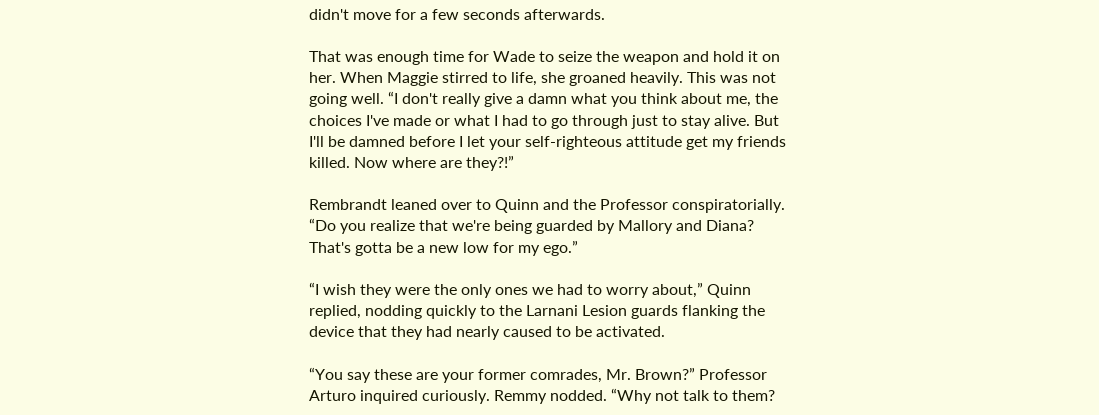didn't move for a few seconds afterwards.

That was enough time for Wade to seize the weapon and hold it on her. When Maggie stirred to life, she groaned heavily. This was not going well. “I don't really give a damn what you think about me, the choices I've made or what I had to go through just to stay alive. But I'll be damned before I let your self-righteous attitude get my friends killed. Now where are they?!”

Rembrandt leaned over to Quinn and the Professor conspiratorially. “Do you realize that we're being guarded by Mallory and Diana? That's gotta be a new low for my ego.”

“I wish they were the only ones we had to worry about,” Quinn replied, nodding quickly to the Larnani Lesion guards flanking the device that they had nearly caused to be activated.

“You say these are your former comrades, Mr. Brown?” Professor Arturo inquired curiously. Remmy nodded. “Why not talk to them?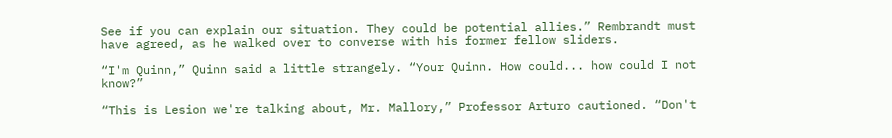See if you can explain our situation. They could be potential allies.” Rembrandt must have agreed, as he walked over to converse with his former fellow sliders.

“I'm Quinn,” Quinn said a little strangely. “Your Quinn. How could... how could I not know?”

“This is Lesion we're talking about, Mr. Mallory,” Professor Arturo cautioned. “Don't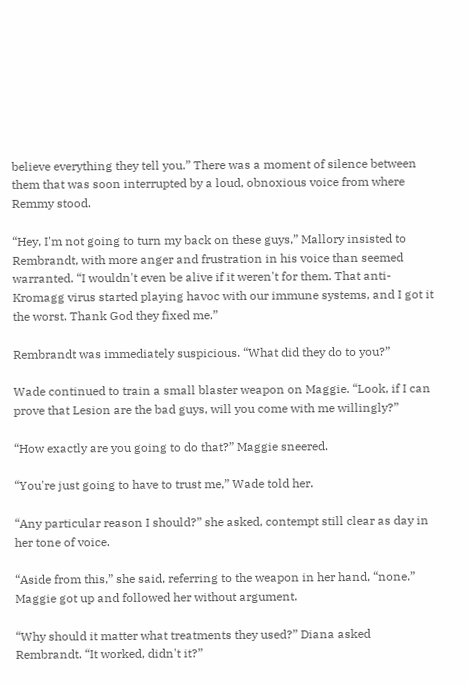believe everything they tell you.” There was a moment of silence between them that was soon interrupted by a loud, obnoxious voice from where Remmy stood.

“Hey, I'm not going to turn my back on these guys,” Mallory insisted to Rembrandt, with more anger and frustration in his voice than seemed warranted. “I wouldn't even be alive if it weren't for them. That anti-Kromagg virus started playing havoc with our immune systems, and I got it the worst. Thank God they fixed me.”

Rembrandt was immediately suspicious. “What did they do to you?”

Wade continued to train a small blaster weapon on Maggie. “Look, if I can prove that Lesion are the bad guys, will you come with me willingly?”

“How exactly are you going to do that?” Maggie sneered.

“You're just going to have to trust me,” Wade told her.

“Any particular reason I should?” she asked, contempt still clear as day in her tone of voice.

“Aside from this,” she said, referring to the weapon in her hand, “none.” Maggie got up and followed her without argument.

“Why should it matter what treatments they used?” Diana asked Rembrandt. “It worked, didn't it?”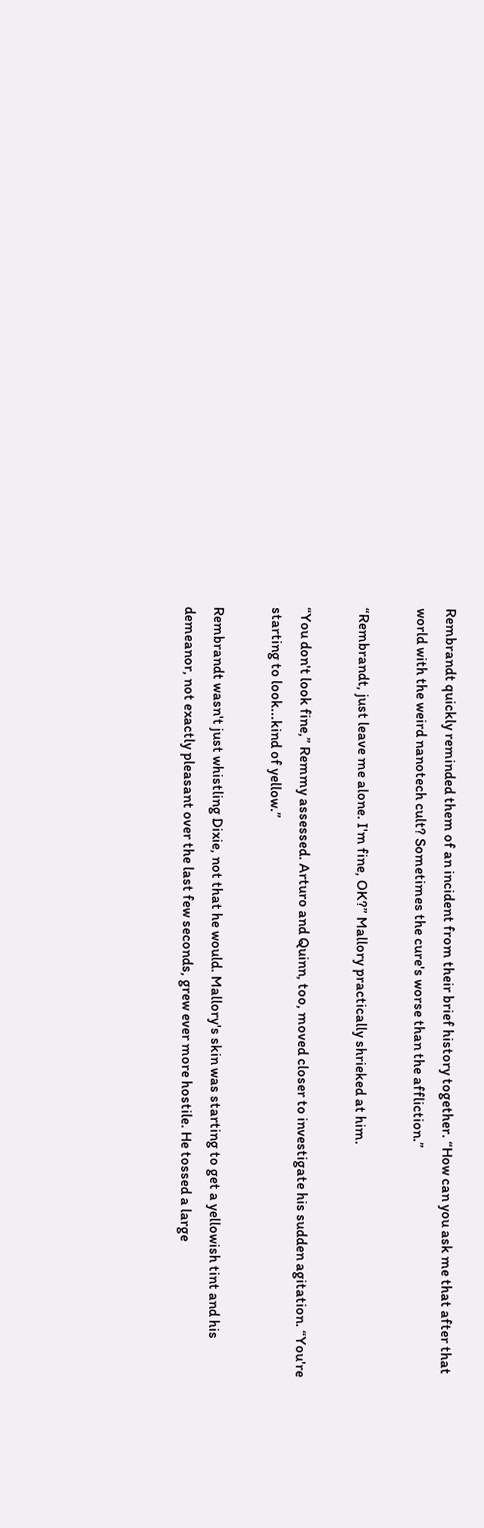Rembrandt quickly reminded them of an incident from their brief history together. “How can you ask me that after that world with the weird nanotech cult? Sometimes the cure's worse than the affliction.”

“Rembrandt, just leave me alone. I'm fine, OK?” Mallory practically shrieked at him.

“You don't look fine,” Remmy assessed. Arturo and Quinn, too, moved closer to investigate his sudden agitation. “You're starting to look...kind of yellow.”

Rembrandt wasn't just whistling Dixie, not that he would. Mallory's skin was starting to get a yellowish tint and his demeanor, not exactly pleasant over the last few seconds, grew ever more hostile. He tossed a large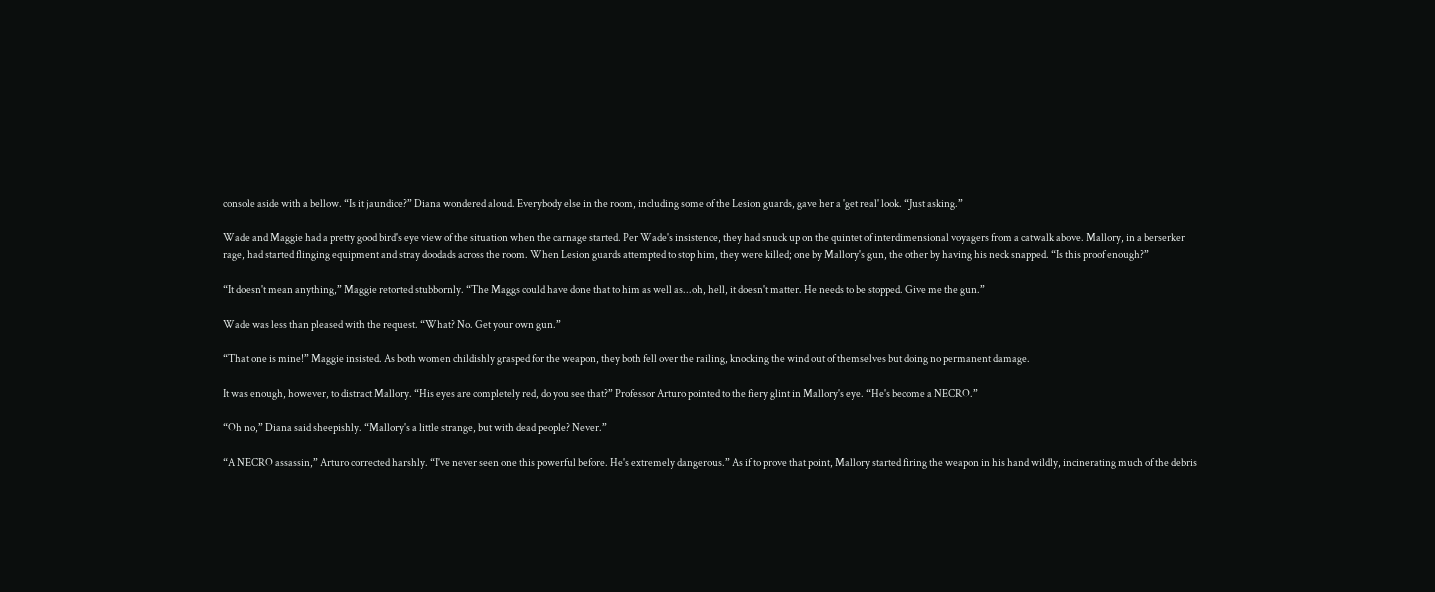console aside with a bellow. “Is it jaundice?” Diana wondered aloud. Everybody else in the room, including some of the Lesion guards, gave her a 'get real' look. “Just asking.”

Wade and Maggie had a pretty good bird's eye view of the situation when the carnage started. Per Wade's insistence, they had snuck up on the quintet of interdimensional voyagers from a catwalk above. Mallory, in a berserker rage, had started flinging equipment and stray doodads across the room. When Lesion guards attempted to stop him, they were killed; one by Mallory's gun, the other by having his neck snapped. “Is this proof enough?”

“It doesn't mean anything,” Maggie retorted stubbornly. “The Maggs could have done that to him as well as...oh, hell, it doesn't matter. He needs to be stopped. Give me the gun.”

Wade was less than pleased with the request. “What? No. Get your own gun.”

“That one is mine!” Maggie insisted. As both women childishly grasped for the weapon, they both fell over the railing, knocking the wind out of themselves but doing no permanent damage.

It was enough, however, to distract Mallory. “His eyes are completely red, do you see that?” Professor Arturo pointed to the fiery glint in Mallory's eye. “He's become a NECRO.”

“Oh no,” Diana said sheepishly. “Mallory's a little strange, but with dead people? Never.”

“A NECRO assassin,” Arturo corrected harshly. “I've never seen one this powerful before. He's extremely dangerous.” As if to prove that point, Mallory started firing the weapon in his hand wildly, incinerating much of the debris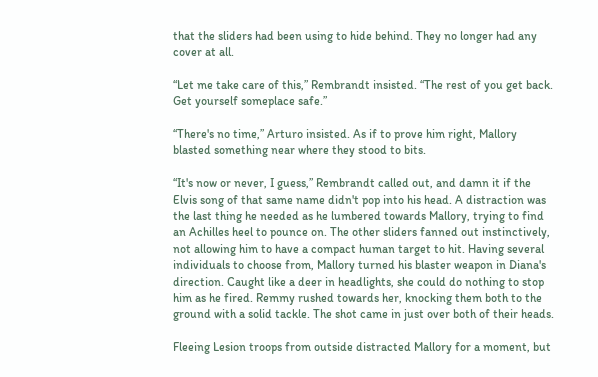that the sliders had been using to hide behind. They no longer had any cover at all.

“Let me take care of this,” Rembrandt insisted. “The rest of you get back. Get yourself someplace safe.”

“There's no time,” Arturo insisted. As if to prove him right, Mallory blasted something near where they stood to bits.

“It's now or never, I guess,” Rembrandt called out, and damn it if the Elvis song of that same name didn't pop into his head. A distraction was the last thing he needed as he lumbered towards Mallory, trying to find an Achilles heel to pounce on. The other sliders fanned out instinctively, not allowing him to have a compact human target to hit. Having several individuals to choose from, Mallory turned his blaster weapon in Diana's direction. Caught like a deer in headlights, she could do nothing to stop him as he fired. Remmy rushed towards her, knocking them both to the ground with a solid tackle. The shot came in just over both of their heads.

Fleeing Lesion troops from outside distracted Mallory for a moment, but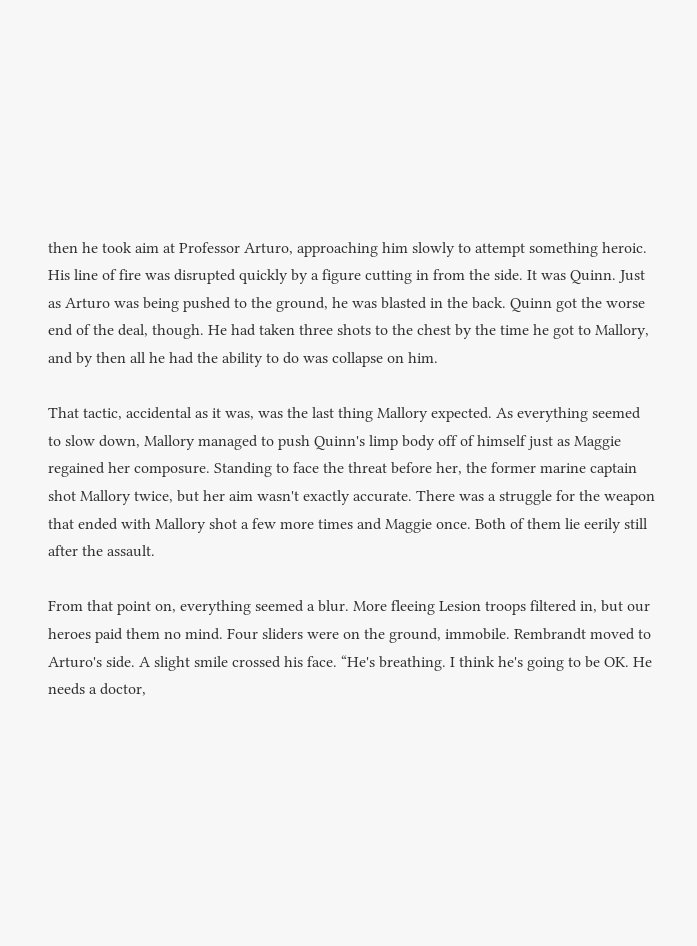then he took aim at Professor Arturo, approaching him slowly to attempt something heroic. His line of fire was disrupted quickly by a figure cutting in from the side. It was Quinn. Just as Arturo was being pushed to the ground, he was blasted in the back. Quinn got the worse end of the deal, though. He had taken three shots to the chest by the time he got to Mallory, and by then all he had the ability to do was collapse on him.

That tactic, accidental as it was, was the last thing Mallory expected. As everything seemed to slow down, Mallory managed to push Quinn's limp body off of himself just as Maggie regained her composure. Standing to face the threat before her, the former marine captain shot Mallory twice, but her aim wasn't exactly accurate. There was a struggle for the weapon that ended with Mallory shot a few more times and Maggie once. Both of them lie eerily still after the assault.

From that point on, everything seemed a blur. More fleeing Lesion troops filtered in, but our heroes paid them no mind. Four sliders were on the ground, immobile. Rembrandt moved to Arturo's side. A slight smile crossed his face. “He's breathing. I think he's going to be OK. He needs a doctor,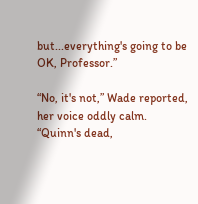but...everything's going to be OK, Professor.”

“No, it's not,” Wade reported, her voice oddly calm. “Quinn's dead,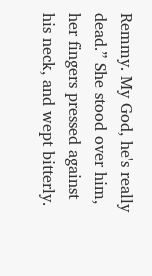Remmy. My God, he's really dead.” She stood over him, her fingers pressed against his neck, and wept bitterly.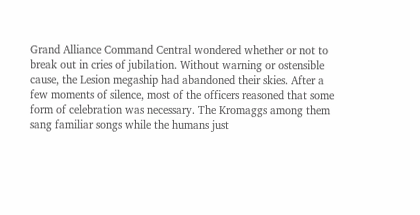Grand Alliance Command Central wondered whether or not to break out in cries of jubilation. Without warning or ostensible cause, the Lesion megaship had abandoned their skies. After a few moments of silence, most of the officers reasoned that some form of celebration was necessary. The Kromaggs among them sang familiar songs while the humans just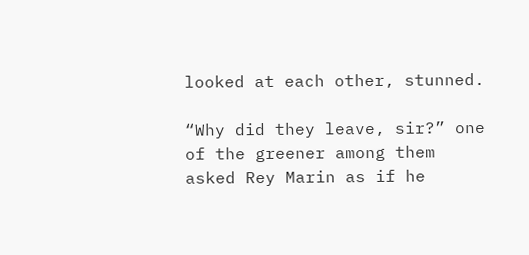looked at each other, stunned.

“Why did they leave, sir?” one of the greener among them asked Rey Marin as if he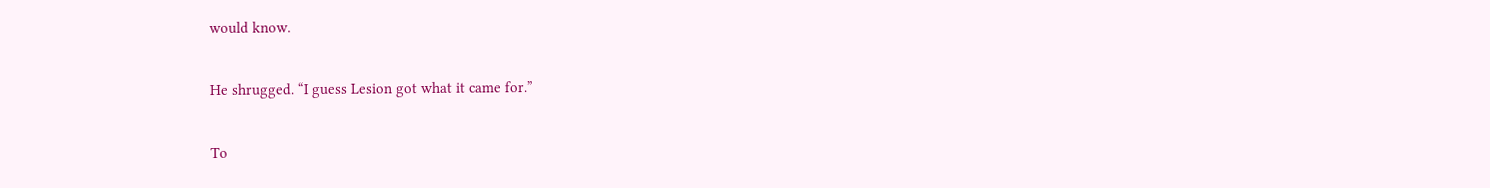would know.

He shrugged. “I guess Lesion got what it came for.”

To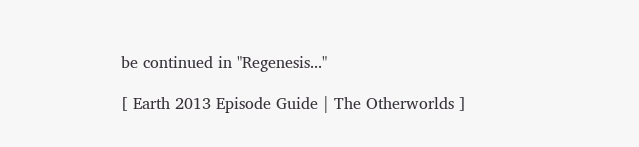be continued in "Regenesis..."

[ Earth 2013 Episode Guide | The Otherworlds ]